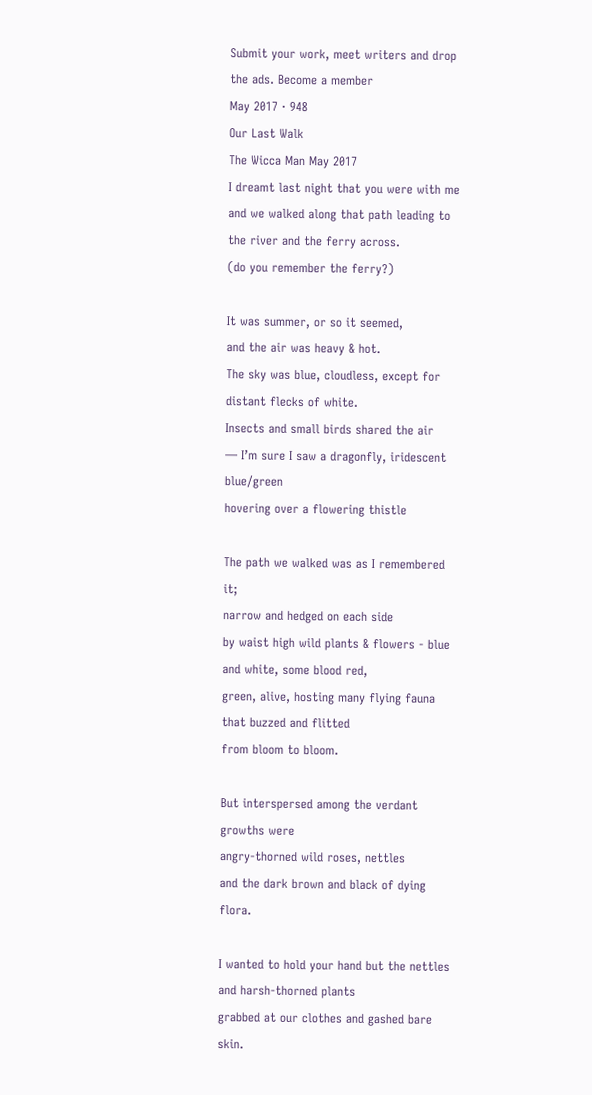Submit your work, meet writers and drop the ads. Become a member
May 2017 · 948
Our Last Walk
The Wicca Man May 2017
I dreamt last night that you were with me
and we walked along that path leading to the river and the ferry across.
(do you remember the ferry?)

It was summer, or so it seemed,
and the air was heavy & hot.
The sky was blue, cloudless, except for distant flecks of white.
Insects and small birds shared the air
— I’m sure I saw a dragonfly, iridescent blue/green
hovering over a flowering thistle

The path we walked was as I remembered it;
narrow and hedged on each side
by waist high wild plants & flowers - blue and white, some blood red,
green, alive, hosting many flying fauna that buzzed and flitted
from bloom to bloom.

But interspersed among the verdant growths were
angry-thorned wild roses, nettles
and the dark brown and black of dying flora.

I wanted to hold your hand but the nettles and harsh-thorned plants
grabbed at our clothes and gashed bare skin.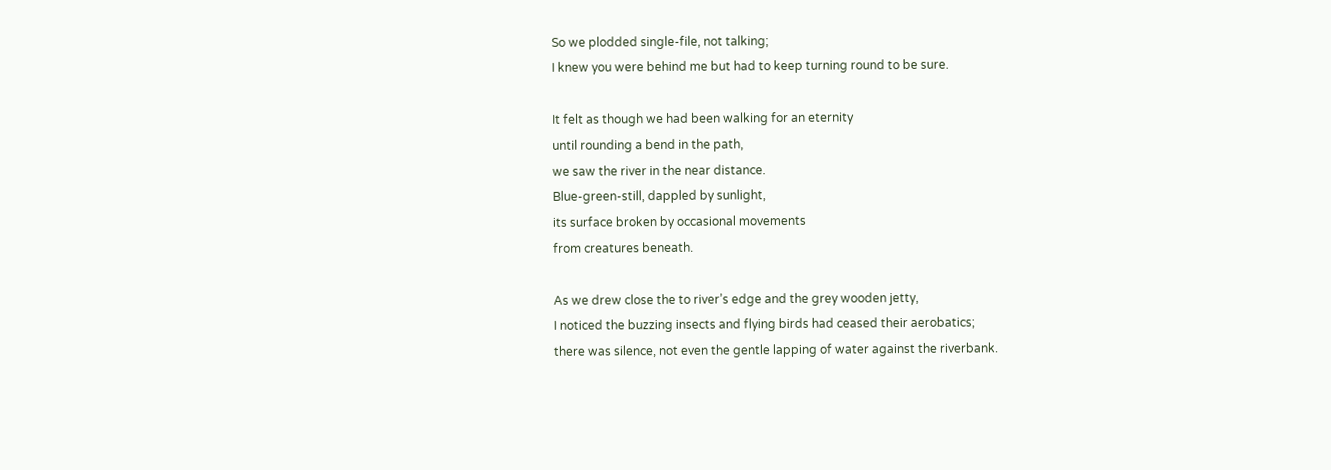So we plodded single-file, not talking;
I knew you were behind me but had to keep turning round to be sure.

It felt as though we had been walking for an eternity
until rounding a bend in the path,
we saw the river in the near distance.
Blue-green-still, dappled by sunlight,
its surface broken by occasional movements
from creatures beneath.

As we drew close the to river’s edge and the grey wooden jetty,
I noticed the buzzing insects and flying birds had ceased their aerobatics;
there was silence, not even the gentle lapping of water against the riverbank.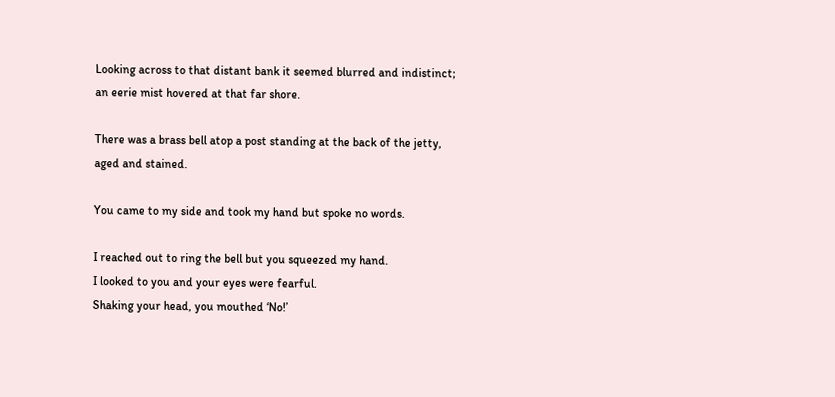Looking across to that distant bank it seemed blurred and indistinct;
an eerie mist hovered at that far shore.

There was a brass bell atop a post standing at the back of the jetty,
aged and stained.

You came to my side and took my hand but spoke no words.

I reached out to ring the bell but you squeezed my hand.
I looked to you and your eyes were fearful.
Shaking your head, you mouthed ‘No!’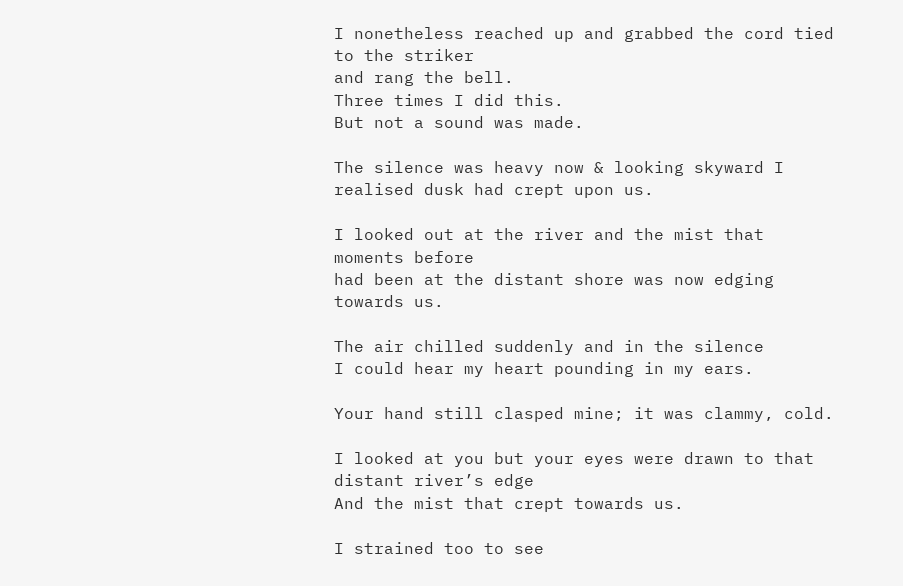I nonetheless reached up and grabbed the cord tied to the striker
and rang the bell.
Three times I did this.
But not a sound was made.

The silence was heavy now & looking skyward I realised dusk had crept upon us.

I looked out at the river and the mist that moments before
had been at the distant shore was now edging towards us.

The air chilled suddenly and in the silence
I could hear my heart pounding in my ears.

Your hand still clasped mine; it was clammy, cold.

I looked at you but your eyes were drawn to that distant river’s edge
And the mist that crept towards us.

I strained too to see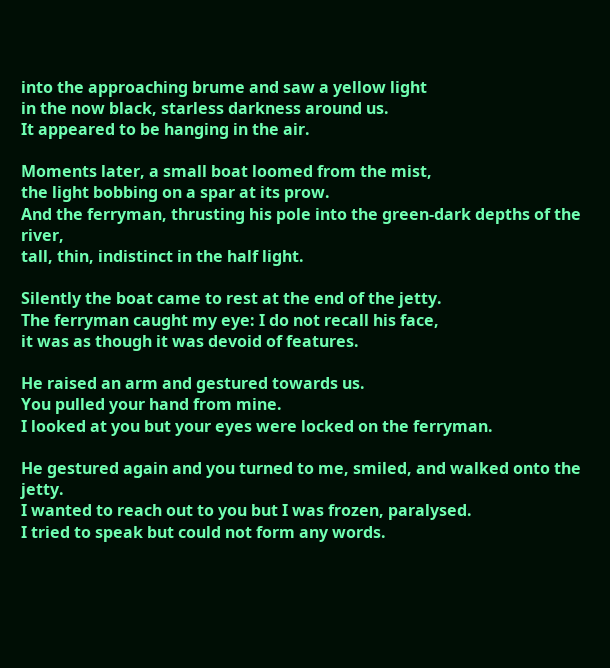into the approaching brume and saw a yellow light
in the now black, starless darkness around us.
It appeared to be hanging in the air.

Moments later, a small boat loomed from the mist,
the light bobbing on a spar at its prow.
And the ferryman, thrusting his pole into the green-dark depths of the river,
tall, thin, indistinct in the half light.

Silently the boat came to rest at the end of the jetty.
The ferryman caught my eye: I do not recall his face,
it was as though it was devoid of features.

He raised an arm and gestured towards us.
You pulled your hand from mine.
I looked at you but your eyes were locked on the ferryman.

He gestured again and you turned to me, smiled, and walked onto the jetty.
I wanted to reach out to you but I was frozen, paralysed.
I tried to speak but could not form any words.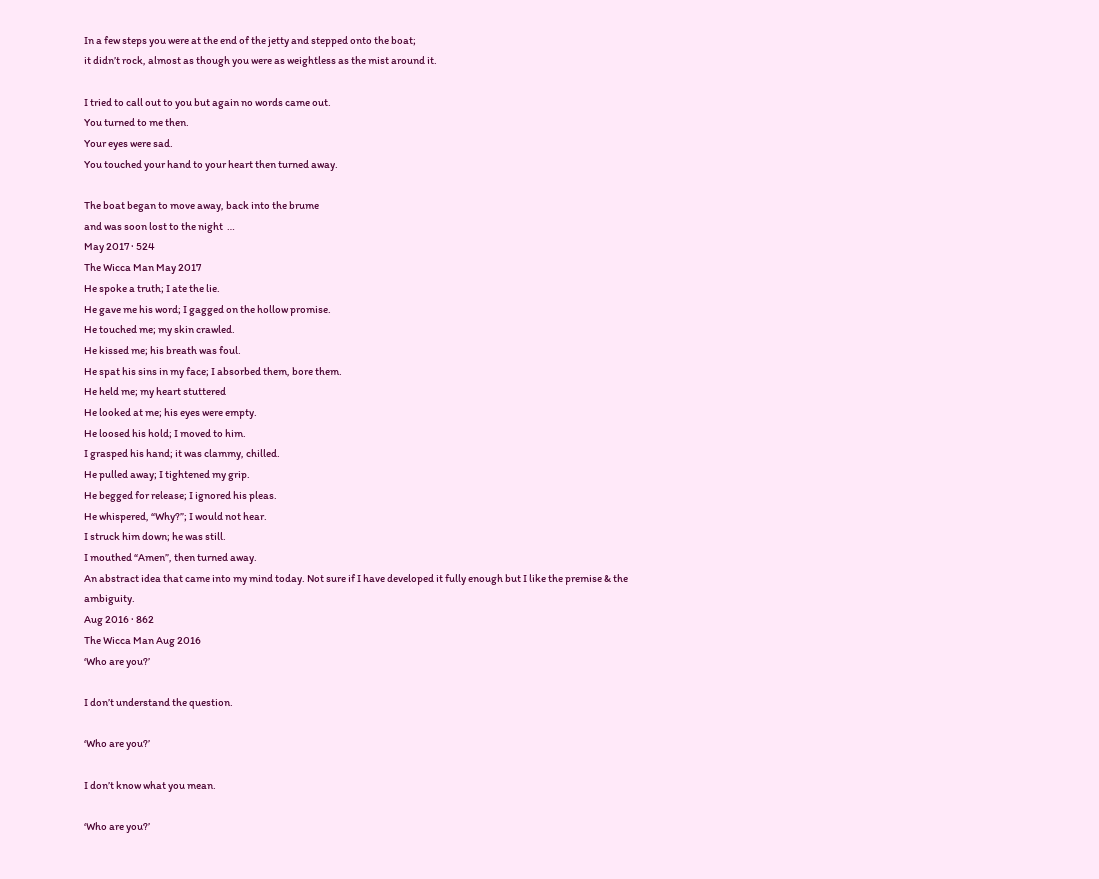In a few steps you were at the end of the jetty and stepped onto the boat;
it didn’t rock, almost as though you were as weightless as the mist around it.

I tried to call out to you but again no words came out.
You turned to me then.
Your eyes were sad.
You touched your hand to your heart then turned away.

The boat began to move away, back into the brume
and was soon lost to the night  …
May 2017 · 524
The Wicca Man May 2017
He spoke a truth; I ate the lie.
He gave me his word; I gagged on the hollow promise.
He touched me; my skin crawled.
He kissed me; his breath was foul.
He spat his sins in my face; I absorbed them, bore them.
He held me; my heart stuttered
He looked at me; his eyes were empty.
He loosed his hold; I moved to him.
I grasped his hand; it was clammy, chilled.
He pulled away; I tightened my grip.
He begged for release; I ignored his pleas.
He whispered, “Why?”; I would not hear.
I struck him down; he was still.
I mouthed “Amen”, then turned away.
An abstract idea that came into my mind today. Not sure if I have developed it fully enough but I like the premise & the ambiguity.
Aug 2016 · 862
The Wicca Man Aug 2016
‘Who are you?’

I don’t understand the question.

‘Who are you?’

I don’t know what you mean.

‘Who are you?’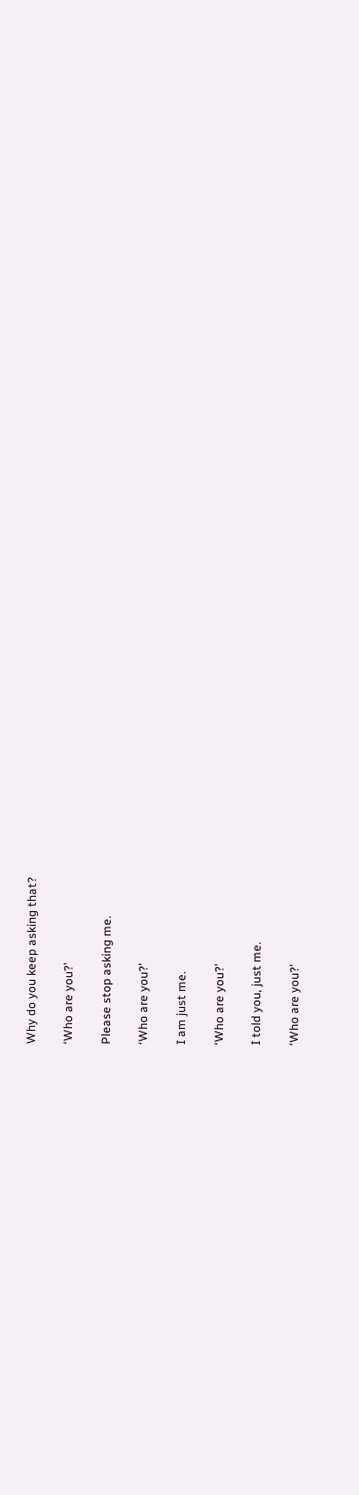Why do you keep asking that?

‘Who are you?’

Please stop asking me.

‘Who are you?’

I am just me.

‘Who are you?’

I told you, just me.

‘Who are you?’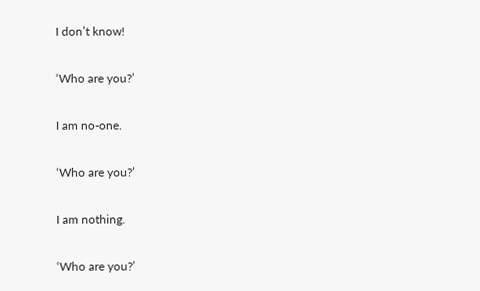I don’t know!

‘Who are you?’

I am no-one.

‘Who are you?’

I am nothing.

‘Who are you?’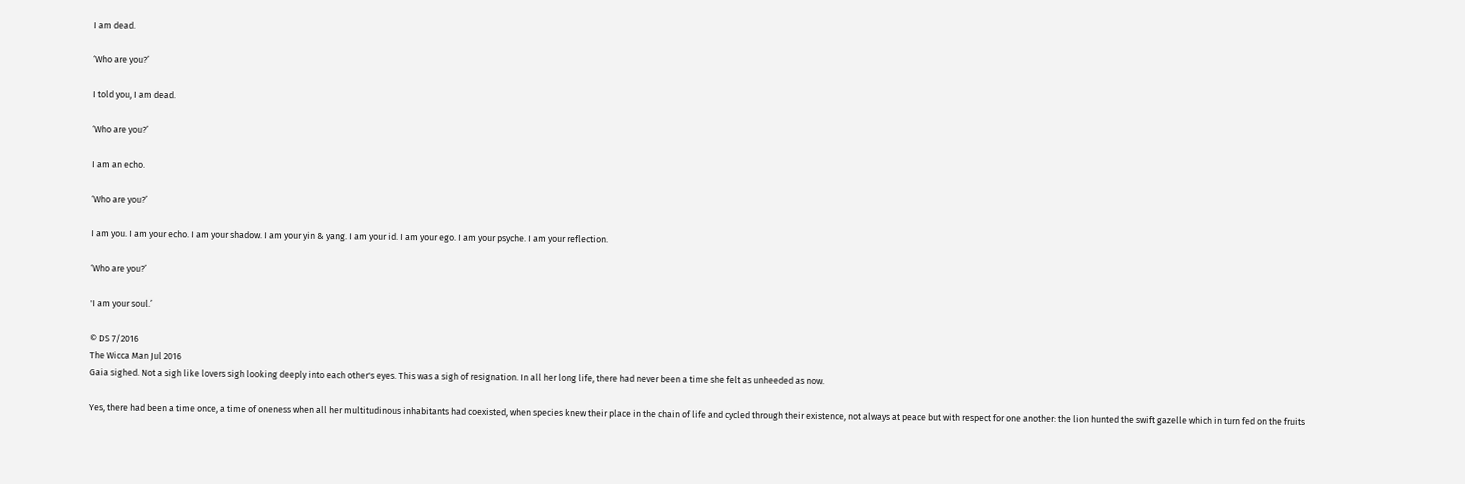I am dead.

‘Who are you?’

I told you, I am dead.

‘Who are you?’

I am an echo.

‘Who are you?’

I am you. I am your echo. I am your shadow. I am your yin & yang. I am your id. I am your ego. I am your psyche. I am your reflection.

‘Who are you?’

'I am your soul.’

© DS 7/2016
The Wicca Man Jul 2016
Gaia sighed. Not a sigh like lovers sigh looking deeply into each other's eyes. This was a sigh of resignation. In all her long life, there had never been a time she felt as unheeded as now.

Yes, there had been a time once, a time of oneness when all her multitudinous inhabitants had coexisted, when species knew their place in the chain of life and cycled through their existence, not always at peace but with respect for one another: the lion hunted the swift gazelle which in turn fed on the fruits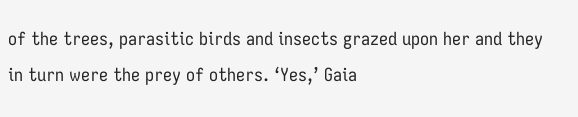of the trees, parasitic birds and insects grazed upon her and they in turn were the prey of others. ‘Yes,’ Gaia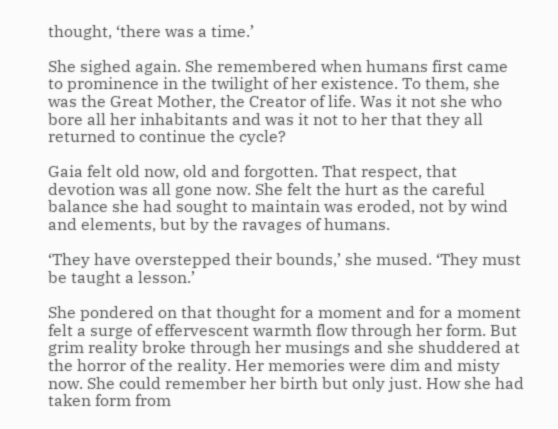thought, ‘there was a time.’

She sighed again. She remembered when humans first came to prominence in the twilight of her existence. To them, she was the Great Mother, the Creator of life. Was it not she who bore all her inhabitants and was it not to her that they all returned to continue the cycle?

Gaia felt old now, old and forgotten. That respect, that devotion was all gone now. She felt the hurt as the careful balance she had sought to maintain was eroded, not by wind and elements, but by the ravages of humans.

‘They have overstepped their bounds,’ she mused. ‘They must be taught a lesson.’

She pondered on that thought for a moment and for a moment felt a surge of effervescent warmth flow through her form. But grim reality broke through her musings and she shuddered at the horror of the reality. Her memories were dim and misty now. She could remember her birth but only just. How she had taken form from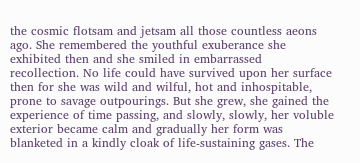the cosmic flotsam and jetsam all those countless aeons ago. She remembered the youthful exuberance she exhibited then and she smiled in embarrassed recollection. No life could have survived upon her surface then for she was wild and wilful, hot and inhospitable, prone to savage outpourings. But she grew, she gained the experience of time passing, and slowly, slowly, her voluble exterior became calm and gradually her form was blanketed in a kindly cloak of life-sustaining gases. The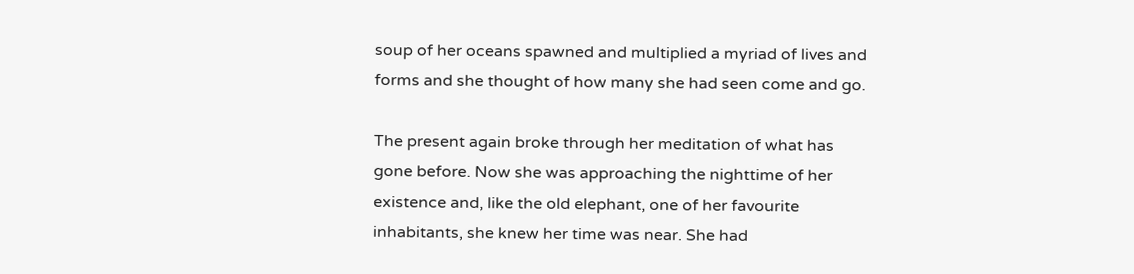soup of her oceans spawned and multiplied a myriad of lives and forms and she thought of how many she had seen come and go.

The present again broke through her meditation of what has gone before. Now she was approaching the nighttime of her existence and, like the old elephant, one of her favourite inhabitants, she knew her time was near. She had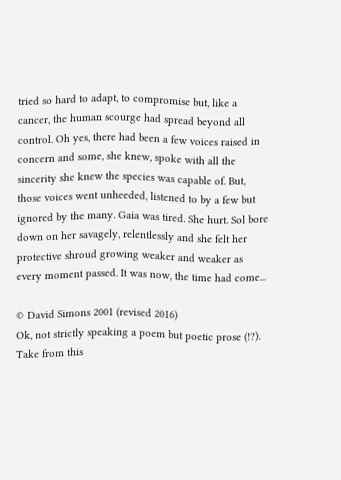tried so hard to adapt, to compromise but, like a cancer, the human scourge had spread beyond all control. Oh yes, there had been a few voices raised in concern and some, she knew, spoke with all the sincerity she knew the species was capable of. But, those voices went unheeded, listened to by a few but ignored by the many. Gaia was tired. She hurt. Sol bore down on her savagely, relentlessly and she felt her protective shroud growing weaker and weaker as every moment passed. It was now, the time had come...

© David Simons 2001 (revised 2016)
Ok, not strictly speaking a poem but poetic prose (!?). Take from this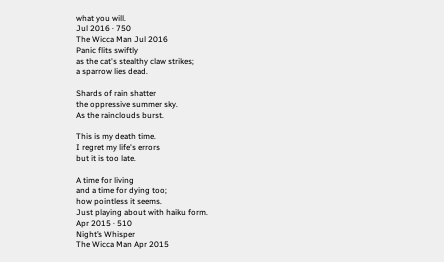what you will.
Jul 2016 · 750
The Wicca Man Jul 2016
Panic flits swiftly
as the cat's stealthy claw strikes;
a sparrow lies dead.

Shards of rain shatter
the oppressive summer sky.
As the rainclouds burst.

This is my death time.
I regret my life's errors
but it is too late.

A time for living
and a time for dying too;
how pointless it seems.
Just playing about with haiku form.
Apr 2015 · 510
Night’s Whisper
The Wicca Man Apr 2015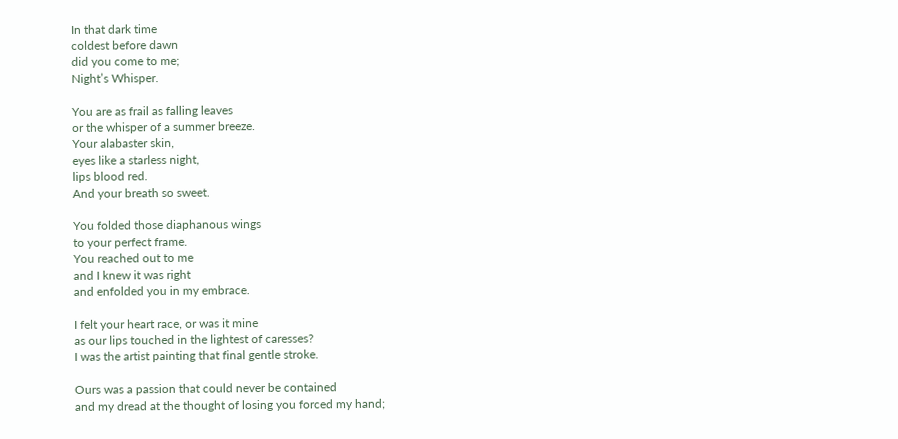In that dark time
coldest before dawn
did you come to me;
Night’s Whisper.

You are as frail as falling leaves
or the whisper of a summer breeze.
Your alabaster skin,
eyes like a starless night,
lips blood red.
And your breath so sweet.

You folded those diaphanous wings
to your perfect frame.
You reached out to me
and I knew it was right
and enfolded you in my embrace.

I felt your heart race, or was it mine
as our lips touched in the lightest of caresses?
I was the artist painting that final gentle stroke.

Ours was a passion that could never be contained
and my dread at the thought of losing you forced my hand;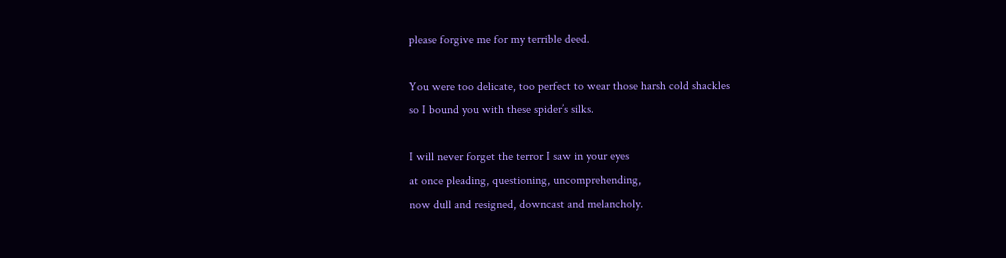please forgive me for my terrible deed.

You were too delicate, too perfect to wear those harsh cold shackles
so I bound you with these spider’s silks.

I will never forget the terror I saw in your eyes
at once pleading, questioning, uncomprehending,
now dull and resigned, downcast and melancholy.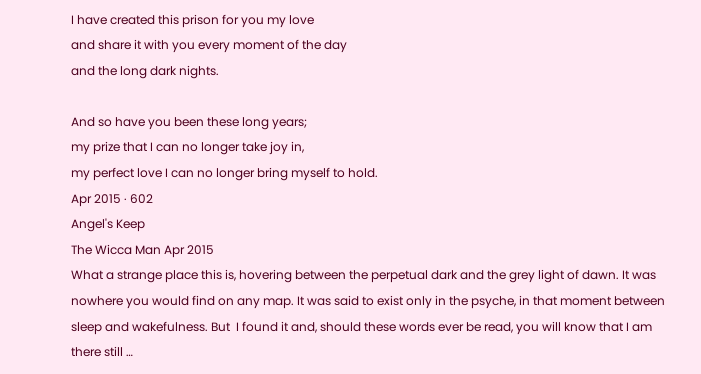I have created this prison for you my love
and share it with you every moment of the day
and the long dark nights.

And so have you been these long years;
my prize that I can no longer take joy in,
my perfect love I can no longer bring myself to hold.
Apr 2015 · 602
Angel's Keep
The Wicca Man Apr 2015
What a strange place this is, hovering between the perpetual dark and the grey light of dawn. It was nowhere you would find on any map. It was said to exist only in the psyche, in that moment between sleep and wakefulness. But  I found it and, should these words ever be read, you will know that I am there still …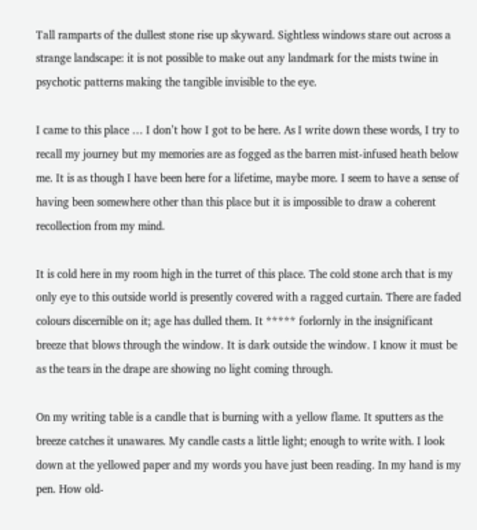Tall ramparts of the dullest stone rise up skyward. Sightless windows stare out across a strange landscape: it is not possible to make out any landmark for the mists twine in psychotic patterns making the tangible invisible to the eye.

I came to this place … I don’t how I got to be here. As I write down these words, I try to recall my journey but my memories are as fogged as the barren mist-infused heath below me. It is as though I have been here for a lifetime, maybe more. I seem to have a sense of having been somewhere other than this place but it is impossible to draw a coherent recollection from my mind.

It is cold here in my room high in the turret of this place. The cold stone arch that is my only eye to this outside world is presently covered with a ragged curtain. There are faded colours discernible on it; age has dulled them. It ***** forlornly in the insignificant breeze that blows through the window. It is dark outside the window. I know it must be as the tears in the drape are showing no light coming through.

On my writing table is a candle that is burning with a yellow flame. It sputters as the breeze catches it unawares. My candle casts a little light; enough to write with. I look down at the yellowed paper and my words you have just been reading. In my hand is my pen. How old-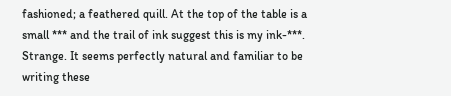fashioned; a feathered quill. At the top of the table is a small *** and the trail of ink suggest this is my ink-***. Strange. It seems perfectly natural and familiar to be writing these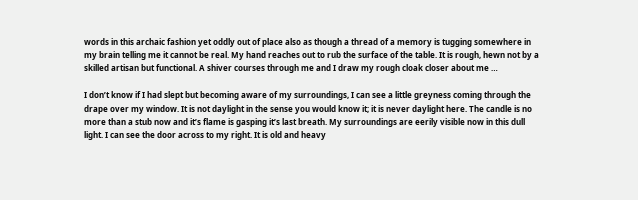words in this archaic fashion yet oddly out of place also as though a thread of a memory is tugging somewhere in my brain telling me it cannot be real. My hand reaches out to rub the surface of the table. It is rough, hewn not by a skilled artisan but functional. A shiver courses through me and I draw my rough cloak closer about me …

I don’t know if I had slept but becoming aware of my surroundings, I can see a little greyness coming through the drape over my window. It is not daylight in the sense you would know it; it is never daylight here. The candle is no more than a stub now and it’s flame is gasping it’s last breath. My surroundings are eerily visible now in this dull light. I can see the door across to my right. It is old and heavy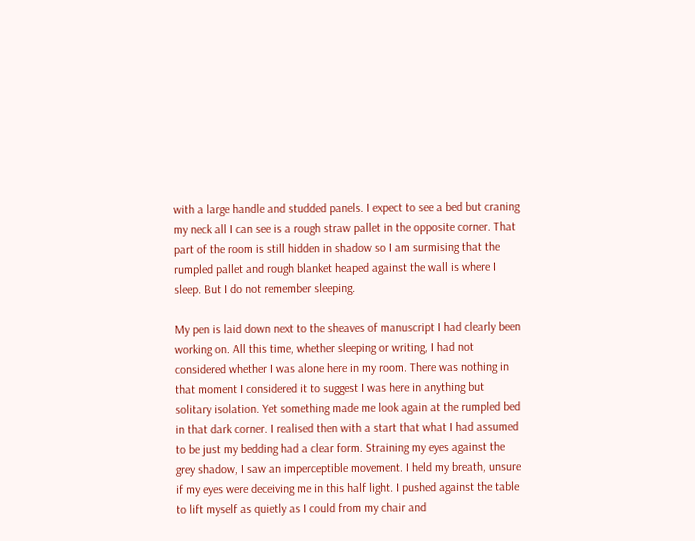with a large handle and studded panels. I expect to see a bed but craning my neck all I can see is a rough straw pallet in the opposite corner. That part of the room is still hidden in shadow so I am surmising that the rumpled pallet and rough blanket heaped against the wall is where I sleep. But I do not remember sleeping.

My pen is laid down next to the sheaves of manuscript I had clearly been working on. All this time, whether sleeping or writing, I had not considered whether I was alone here in my room. There was nothing in that moment I considered it to suggest I was here in anything but solitary isolation. Yet something made me look again at the rumpled bed in that dark corner. I realised then with a start that what I had assumed to be just my bedding had a clear form. Straining my eyes against the grey shadow, I saw an imperceptible movement. I held my breath, unsure if my eyes were deceiving me in this half light. I pushed against the table to lift myself as quietly as I could from my chair and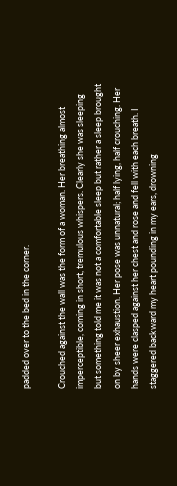padded over to the bed in the corner.

Crouched against the wall was the form of a woman. Her breathing almost imperceptible, coming in short, tremulous whispers. Clearly she was sleeping but something told me it was not a comfortable sleep but rather a sleep brought on by sheer exhaustion. Her pose was unnatural; half lying, half crouching. Her hands were clasped against her chest and rose and fell with each breath. I staggered backward my heart pounding in my ears, drowning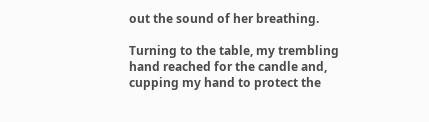out the sound of her breathing.

Turning to the table, my trembling hand reached for the candle and, cupping my hand to protect the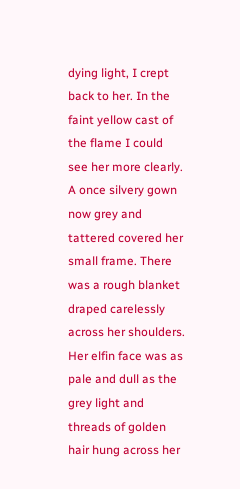dying light, I crept back to her. In the faint yellow cast of the flame I could see her more clearly. A once silvery gown now grey and tattered covered her small frame. There was a rough blanket draped carelessly across her shoulders. Her elfin face was as pale and dull as the grey light and threads of golden hair hung across her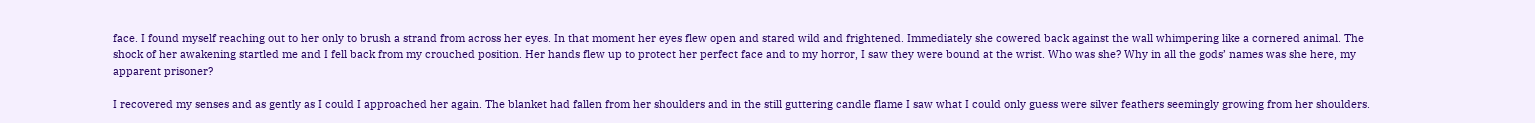face. I found myself reaching out to her only to brush a strand from across her eyes. In that moment her eyes flew open and stared wild and frightened. Immediately she cowered back against the wall whimpering like a cornered animal. The shock of her awakening startled me and I fell back from my crouched position. Her hands flew up to protect her perfect face and to my horror, I saw they were bound at the wrist. Who was she? Why in all the gods’ names was she here, my apparent prisoner?

I recovered my senses and as gently as I could I approached her again. The blanket had fallen from her shoulders and in the still guttering candle flame I saw what I could only guess were silver feathers seemingly growing from her shoulders.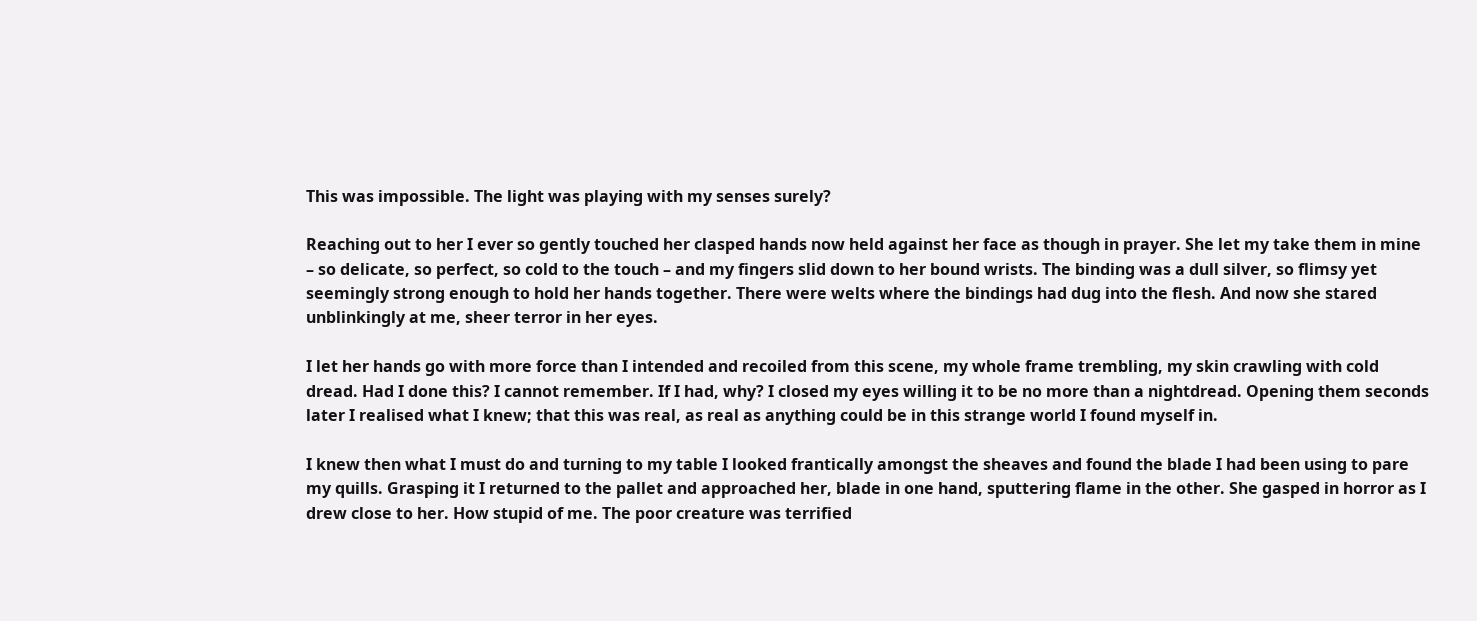This was impossible. The light was playing with my senses surely?

Reaching out to her I ever so gently touched her clasped hands now held against her face as though in prayer. She let my take them in mine – so delicate, so perfect, so cold to the touch – and my fingers slid down to her bound wrists. The binding was a dull silver, so flimsy yet seemingly strong enough to hold her hands together. There were welts where the bindings had dug into the flesh. And now she stared unblinkingly at me, sheer terror in her eyes.

I let her hands go with more force than I intended and recoiled from this scene, my whole frame trembling, my skin crawling with cold dread. Had I done this? I cannot remember. If I had, why? I closed my eyes willing it to be no more than a nightdread. Opening them seconds later I realised what I knew; that this was real, as real as anything could be in this strange world I found myself in.

I knew then what I must do and turning to my table I looked frantically amongst the sheaves and found the blade I had been using to pare my quills. Grasping it I returned to the pallet and approached her, blade in one hand, sputtering flame in the other. She gasped in horror as I drew close to her. How stupid of me. The poor creature was terrified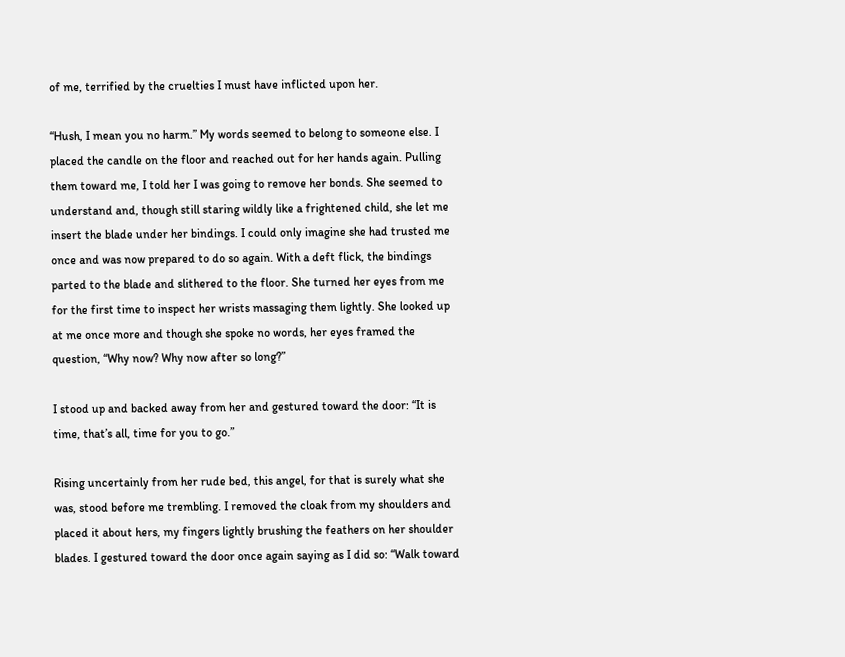of me, terrified by the cruelties I must have inflicted upon her.

“Hush, I mean you no harm.” My words seemed to belong to someone else. I placed the candle on the floor and reached out for her hands again. Pulling them toward me, I told her I was going to remove her bonds. She seemed to understand and, though still staring wildly like a frightened child, she let me insert the blade under her bindings. I could only imagine she had trusted me once and was now prepared to do so again. With a deft flick, the bindings parted to the blade and slithered to the floor. She turned her eyes from me for the first time to inspect her wrists massaging them lightly. She looked up at me once more and though she spoke no words, her eyes framed the question, “Why now? Why now after so long?”

I stood up and backed away from her and gestured toward the door: “It is time, that’s all, time for you to go.”

Rising uncertainly from her rude bed, this angel, for that is surely what she was, stood before me trembling. I removed the cloak from my shoulders and placed it about hers, my fingers lightly brushing the feathers on her shoulder blades. I gestured toward the door once again saying as I did so: “Walk toward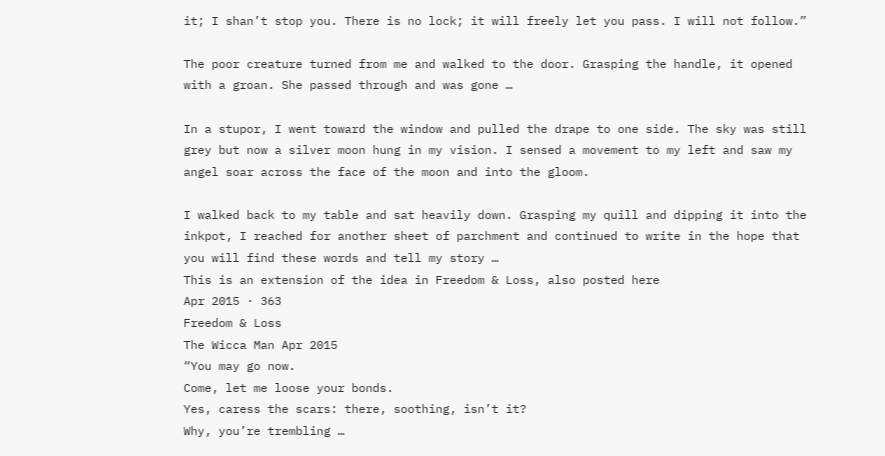it; I shan’t stop you. There is no lock; it will freely let you pass. I will not follow.”

The poor creature turned from me and walked to the door. Grasping the handle, it opened with a groan. She passed through and was gone …

In a stupor, I went toward the window and pulled the drape to one side. The sky was still grey but now a silver moon hung in my vision. I sensed a movement to my left and saw my angel soar across the face of the moon and into the gloom.

I walked back to my table and sat heavily down. Grasping my quill and dipping it into the inkpot, I reached for another sheet of parchment and continued to write in the hope that you will find these words and tell my story …
This is an extension of the idea in Freedom & Loss, also posted here
Apr 2015 · 363
Freedom & Loss
The Wicca Man Apr 2015
“You may go now.
Come, let me loose your bonds.
Yes, caress the scars: there, soothing, isn’t it?
Why, you’re trembling …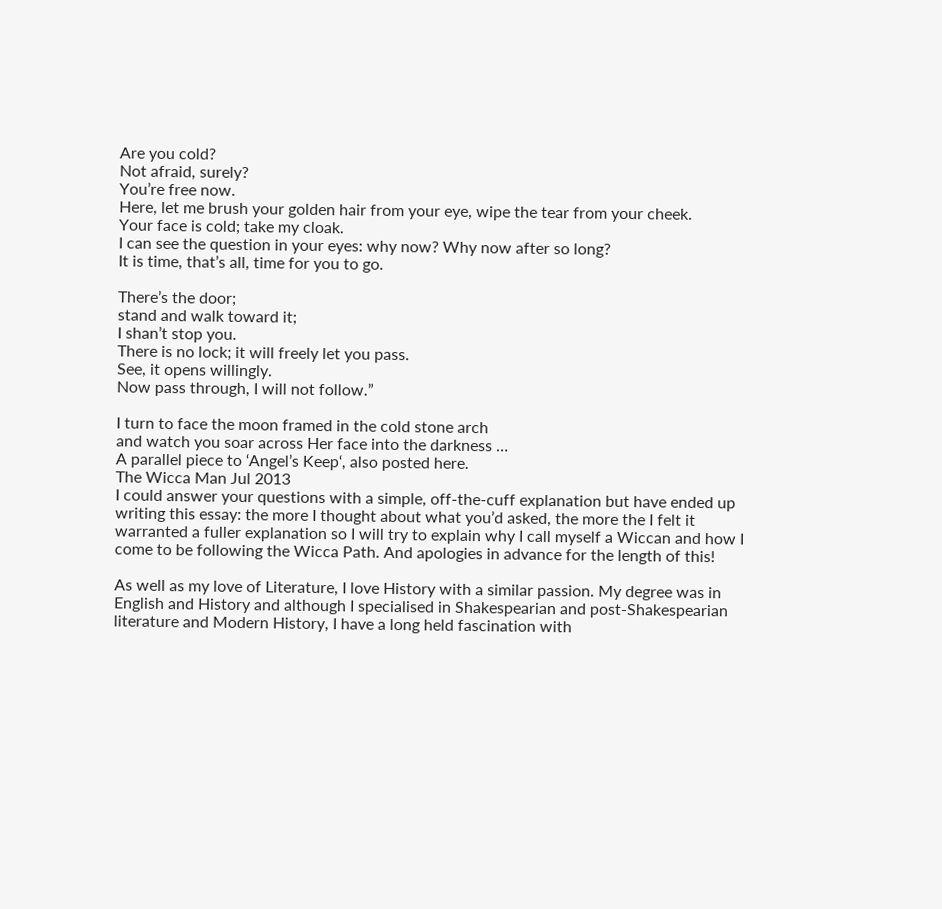Are you cold?
Not afraid, surely?
You’re free now.
Here, let me brush your golden hair from your eye, wipe the tear from your cheek.
Your face is cold; take my cloak.
I can see the question in your eyes: why now? Why now after so long?
It is time, that’s all, time for you to go.

There’s the door;
stand and walk toward it;
I shan’t stop you.
There is no lock; it will freely let you pass.
See, it opens willingly.
Now pass through, I will not follow.”

I turn to face the moon framed in the cold stone arch
and watch you soar across Her face into the darkness …
A parallel piece to ‘Angel’s Keep‘, also posted here.
The Wicca Man Jul 2013
I could answer your questions with a simple, off-the-cuff explanation but have ended up writing this essay: the more I thought about what you’d asked, the more the I felt it warranted a fuller explanation so I will try to explain why I call myself a Wiccan and how I come to be following the Wicca Path. And apologies in advance for the length of this!

As well as my love of Literature, I love History with a similar passion. My degree was in English and History and although I specialised in Shakespearian and post-Shakespearian literature and Modern History, I have a long held fascination with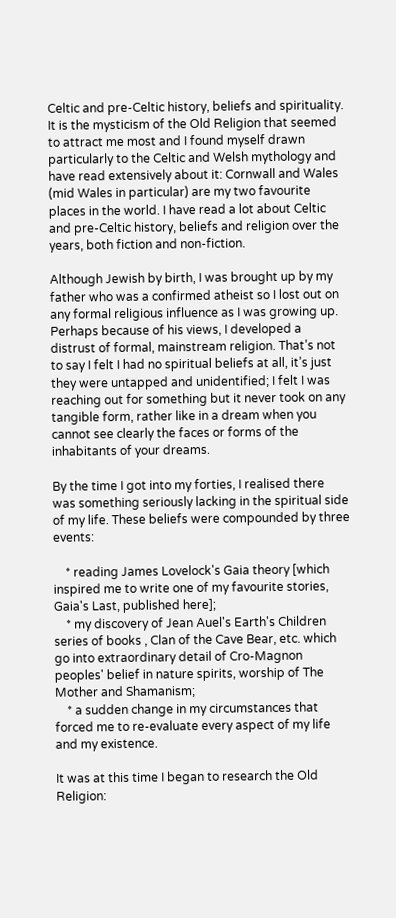Celtic and pre-Celtic history, beliefs and spirituality. It is the mysticism of the Old Religion that seemed to attract me most and I found myself drawn particularly to the Celtic and Welsh mythology and have read extensively about it: Cornwall and Wales (mid Wales in particular) are my two favourite places in the world. I have read a lot about Celtic and pre-Celtic history, beliefs and religion over the years, both fiction and non-fiction.

Although Jewish by birth, I was brought up by my father who was a confirmed atheist so I lost out on any formal religious influence as I was growing up. Perhaps because of his views, I developed a distrust of formal, mainstream religion. That’s not to say I felt I had no spiritual beliefs at all, it’s just they were untapped and unidentified; I felt I was reaching out for something but it never took on any tangible form, rather like in a dream when you cannot see clearly the faces or forms of the inhabitants of your dreams.

By the time I got into my forties, I realised there was something seriously lacking in the spiritual side of my life. These beliefs were compounded by three events:

    * reading James Lovelock's Gaia theory [which inspired me to write one of my favourite stories, Gaia's Last, published here];
    * my discovery of Jean Auel's Earth's Children series of books , Clan of the Cave Bear, etc. which go into extraordinary detail of Cro-Magnon peoples' belief in nature spirits, worship of The Mother and Shamanism;
    * a sudden change in my circumstances that forced me to re-evaluate every aspect of my life and my existence.

It was at this time I began to research the Old Religion: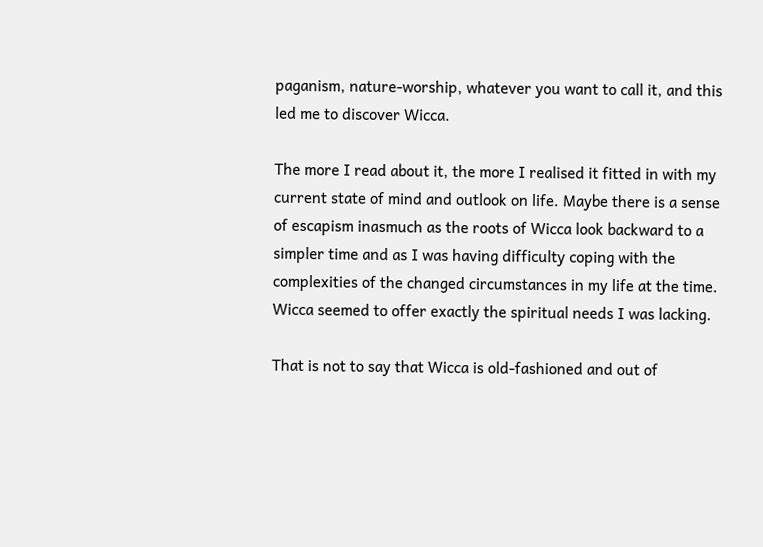paganism, nature-worship, whatever you want to call it, and this led me to discover Wicca.

The more I read about it, the more I realised it fitted in with my current state of mind and outlook on life. Maybe there is a sense of escapism inasmuch as the roots of Wicca look backward to a simpler time and as I was having difficulty coping with the complexities of the changed circumstances in my life at the time. Wicca seemed to offer exactly the spiritual needs I was lacking.

That is not to say that Wicca is old-fashioned and out of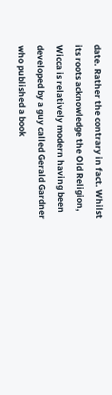date. Rather the contrary in fact. Whilst its roots acknowledge the Old Religion, Wicca is relatively modern having been developed by a guy called Gerald Gardner who published a book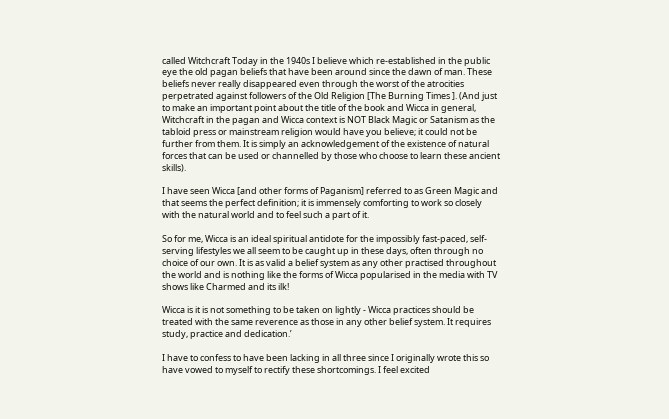called Witchcraft Today in the 1940s I believe which re-established in the public eye the old pagan beliefs that have been around since the dawn of man. These beliefs never really disappeared even through the worst of the atrocities perpetrated against followers of the Old Religion [The Burning Times ]. (And just to make an important point about the title of the book and Wicca in general, Witchcraft in the pagan and Wicca context is NOT Black Magic or Satanism as the tabloid press or mainstream religion would have you believe; it could not be further from them. It is simply an acknowledgement of the existence of natural forces that can be used or channelled by those who choose to learn these ancient skills).

I have seen Wicca [and other forms of Paganism] referred to as Green Magic and that seems the perfect definition; it is immensely comforting to work so closely with the natural world and to feel such a part of it.

So for me, Wicca is an ideal spiritual antidote for the impossibly fast-paced, self-serving lifestyles we all seem to be caught up in these days, often through no choice of our own. It is as valid a belief system as any other practised throughout the world and is nothing like the forms of Wicca popularised in the media with TV shows like Charmed and its ilk!

Wicca is it is not something to be taken on lightly - Wicca practices should be treated with the same reverence as those in any other belief system. It requires study, practice and dedication.’

I have to confess to have been lacking in all three since I originally wrote this so have vowed to myself to rectify these shortcomings. I feel excited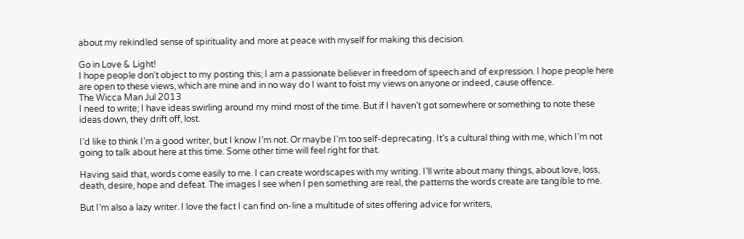about my rekindled sense of spirituality and more at peace with myself for making this decision.

Go in Love & Light!
I hope people don't object to my posting this; I am a passionate believer in freedom of speech and of expression. I hope people here are open to these views, which are mine and in no way do I want to foist my views on anyone or indeed, cause offence.
The Wicca Man Jul 2013
I need to write; I have ideas swirling around my mind most of the time. But if I haven’t got somewhere or something to note these ideas down, they drift off, lost.

I’d like to think I’m a good writer, but I know I’m not. Or maybe I’m too self-deprecating. It’s a cultural thing with me, which I’m not going to talk about here at this time. Some other time will feel right for that.

Having said that, words come easily to me. I can create wordscapes with my writing. I’ll write about many things, about love, loss, death, desire, hope and defeat. The images I see when I pen something are real, the patterns the words create are tangible to me.

But I’m also a lazy writer. I love the fact I can find on-line a multitude of sites offering advice for writers,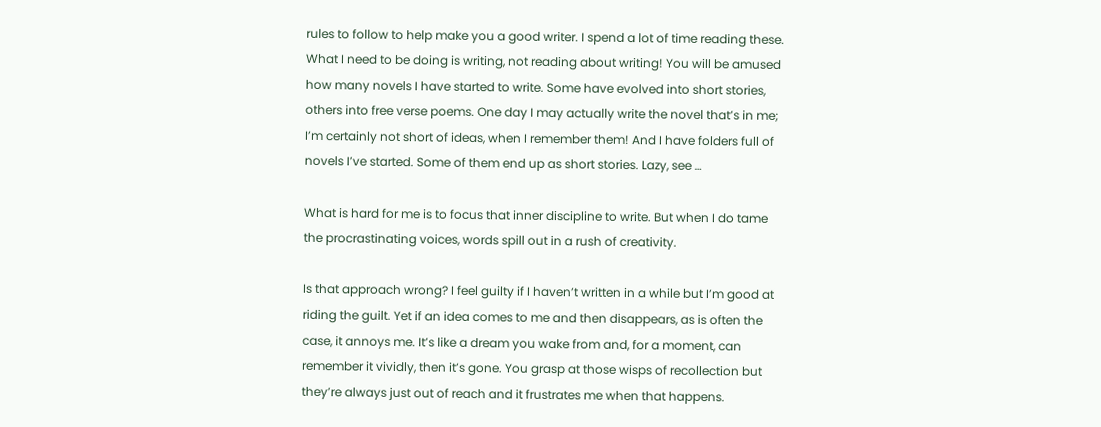rules to follow to help make you a good writer. I spend a lot of time reading these. What I need to be doing is writing, not reading about writing! You will be amused how many novels I have started to write. Some have evolved into short stories, others into free verse poems. One day I may actually write the novel that’s in me; I’m certainly not short of ideas, when I remember them! And I have folders full of novels I’ve started. Some of them end up as short stories. Lazy, see …

What is hard for me is to focus that inner discipline to write. But when I do tame the procrastinating voices, words spill out in a rush of creativity.

Is that approach wrong? I feel guilty if I haven’t written in a while but I’m good at riding the guilt. Yet if an idea comes to me and then disappears, as is often the case, it annoys me. It’s like a dream you wake from and, for a moment, can remember it vividly, then it’s gone. You grasp at those wisps of recollection but they’re always just out of reach and it frustrates me when that happens.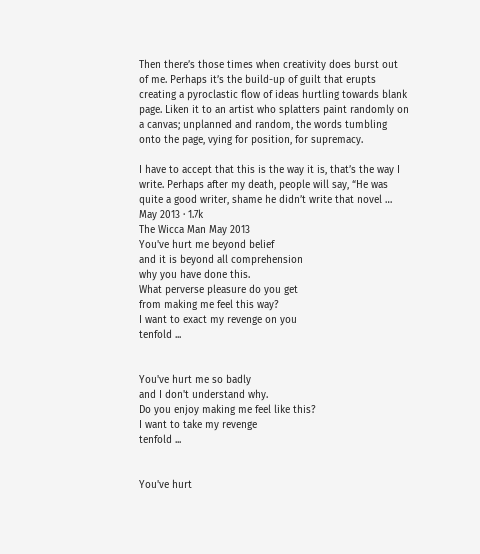Then there’s those times when creativity does burst out of me. Perhaps it’s the build-up of guilt that erupts creating a pyroclastic flow of ideas hurtling towards blank page. Liken it to an artist who splatters paint randomly on a canvas; unplanned and random, the words tumbling onto the page, vying for position, for supremacy.

I have to accept that this is the way it is, that’s the way I write. Perhaps after my death, people will say, “He was quite a good writer, shame he didn’t write that novel …
May 2013 · 1.7k
The Wicca Man May 2013
You've hurt me beyond belief
and it is beyond all comprehension
why you have done this.
What perverse pleasure do you get
from making me feel this way?
I want to exact my revenge on you
tenfold ...


You've hurt me so badly
and I don't understand why.
Do you enjoy making me feel like this?
I want to take my revenge
tenfold ...


You've hurt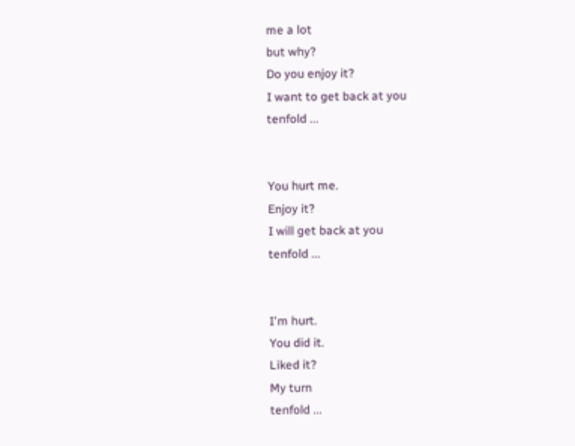me a lot
but why?
Do you enjoy it?
I want to get back at you
tenfold ...


You hurt me.
Enjoy it?
I will get back at you
tenfold ...


I'm hurt.
You did it.
Liked it?
My turn
tenfold ...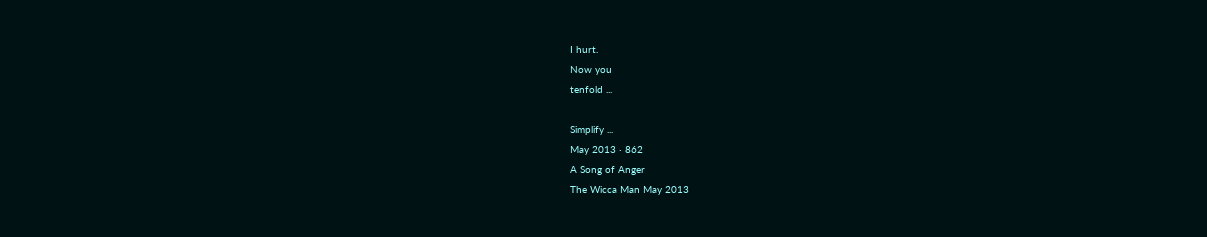I hurt.
Now you
tenfold ...

Simplify ...
May 2013 · 862
A Song of Anger
The Wicca Man May 2013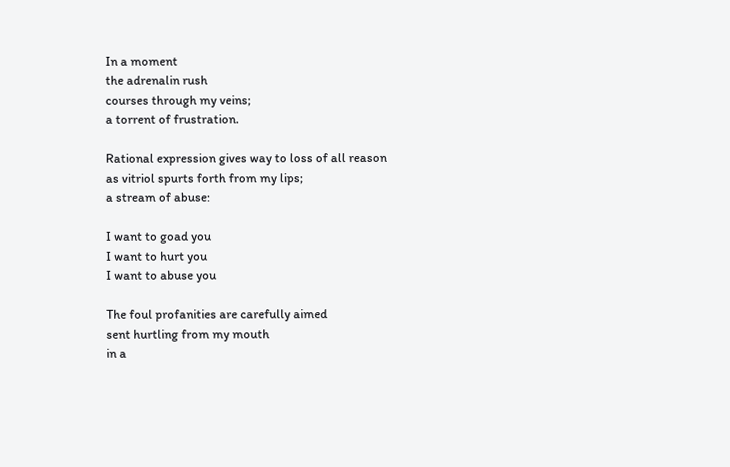In a moment
the adrenalin rush
courses through my veins;
a torrent of frustration.

Rational expression gives way to loss of all reason
as vitriol spurts forth from my lips;
a stream of abuse:

I want to goad you
I want to hurt you
I want to abuse you

The foul profanities are carefully aimed
sent hurtling from my mouth
in a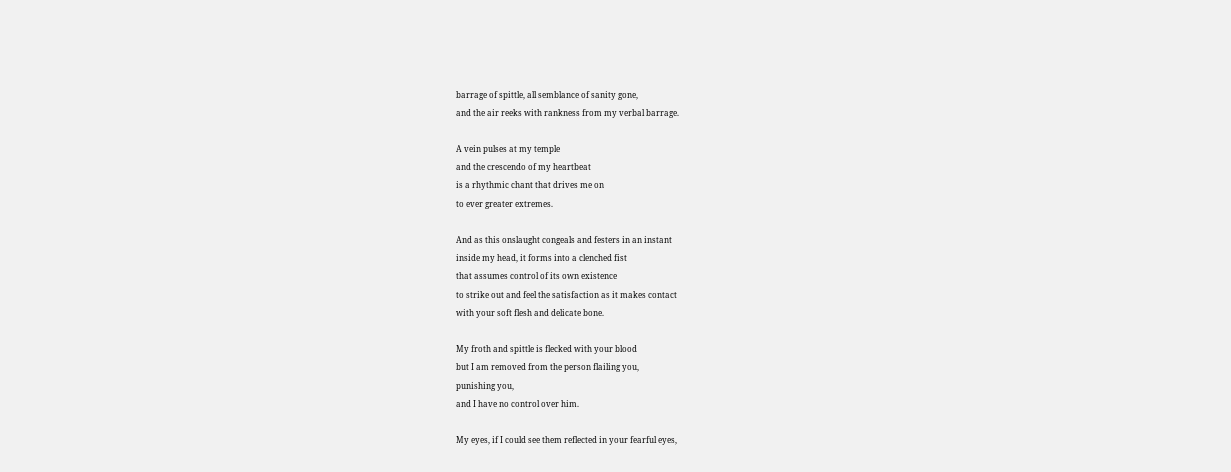barrage of spittle, all semblance of sanity gone,
and the air reeks with rankness from my verbal barrage.

A vein pulses at my temple
and the crescendo of my heartbeat
is a rhythmic chant that drives me on
to ever greater extremes.

And as this onslaught congeals and festers in an instant
inside my head, it forms into a clenched fist
that assumes control of its own existence
to strike out and feel the satisfaction as it makes contact
with your soft flesh and delicate bone.

My froth and spittle is flecked with your blood
but I am removed from the person flailing you,
punishing you,
and I have no control over him.

My eyes, if I could see them reflected in your fearful eyes,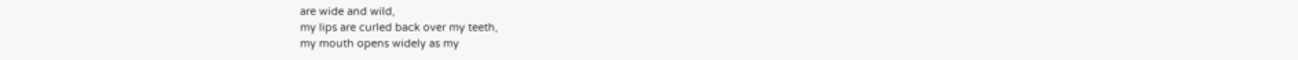are wide and wild,
my lips are curled back over my teeth,
my mouth opens widely as my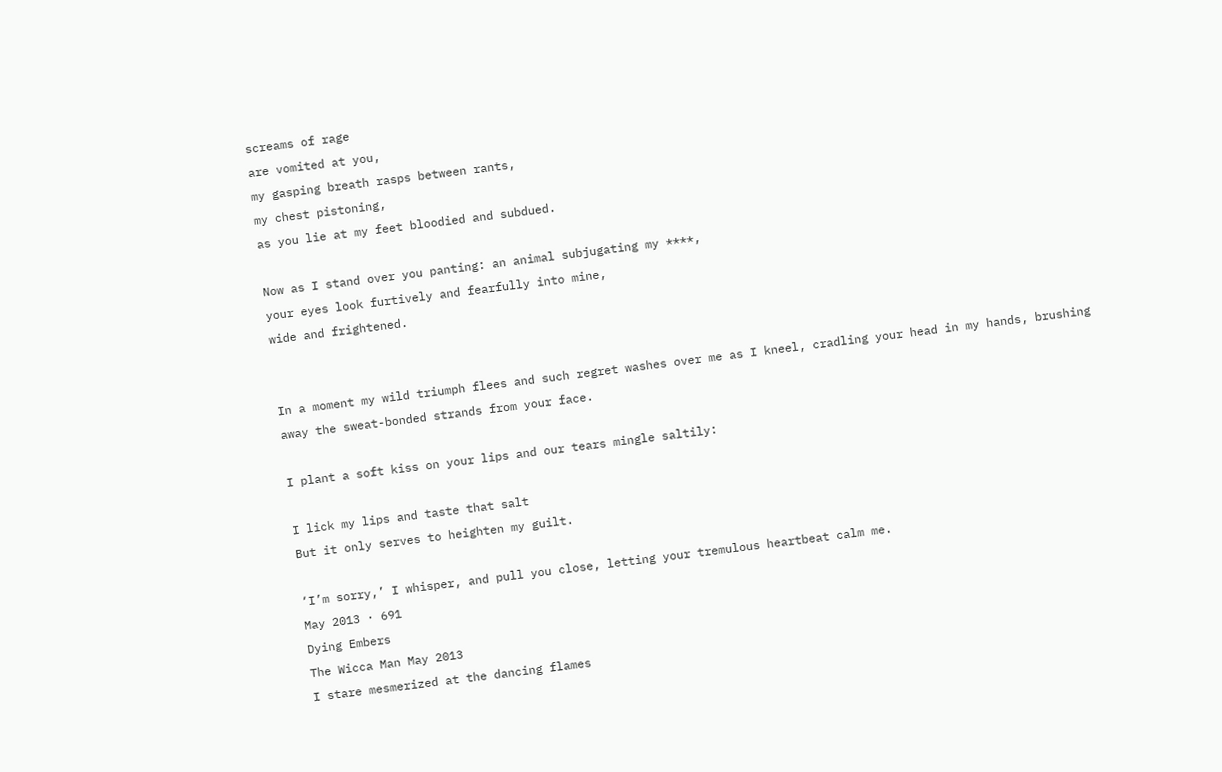screams of rage
are vomited at you,
my gasping breath rasps between rants,
my chest pistoning,
as you lie at my feet bloodied and subdued.

Now as I stand over you panting: an animal subjugating my ****,
your eyes look furtively and fearfully into mine,
wide and frightened.


In a moment my wild triumph flees and such regret washes over me as I kneel, cradling your head in my hands, brushing away the sweat-bonded strands from your face.

I plant a soft kiss on your lips and our tears mingle saltily:

I lick my lips and taste that salt
But it only serves to heighten my guilt.

‘I’m sorry,’ I whisper, and pull you close, letting your tremulous heartbeat calm me.
May 2013 · 691
Dying Embers
The Wicca Man May 2013
I stare mesmerized at the dancing flames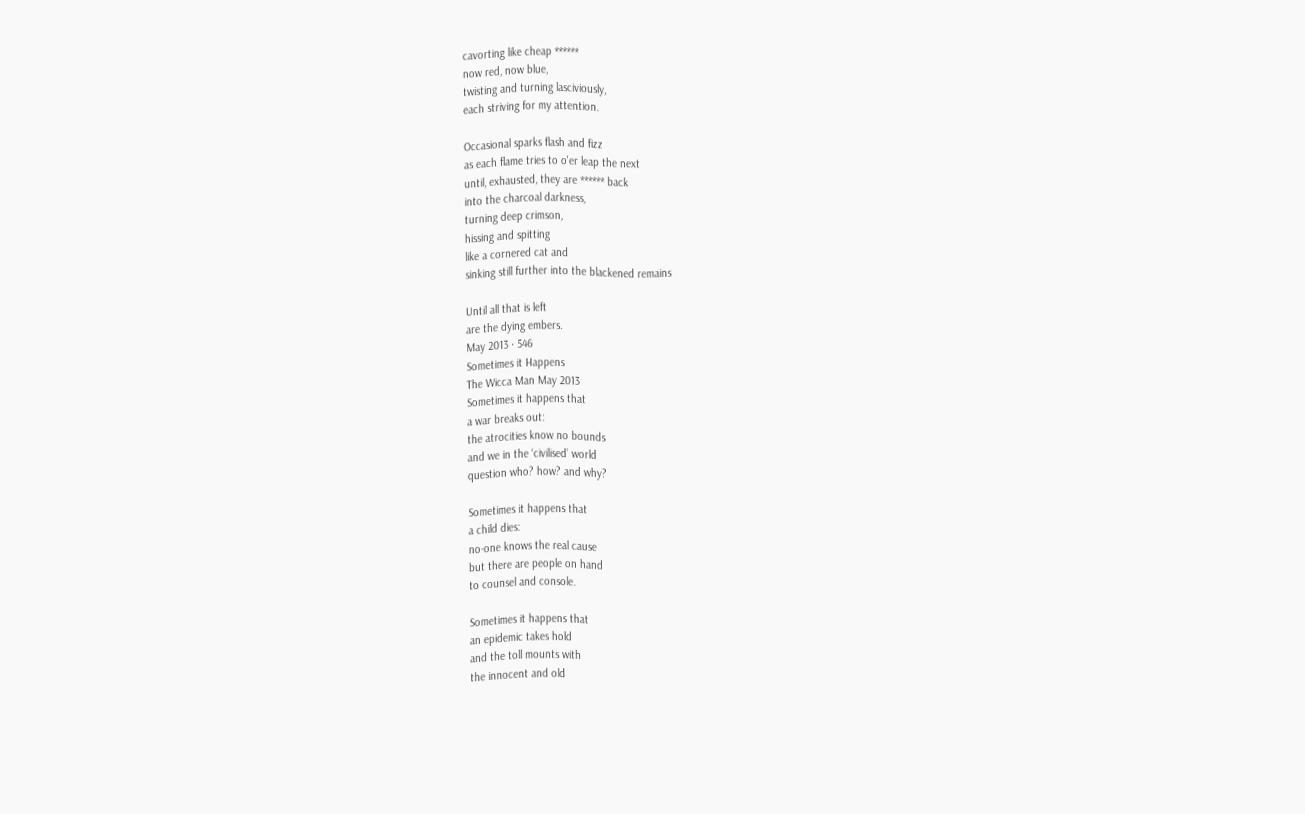cavorting like cheap ******
now red, now blue,
twisting and turning lasciviously,
each striving for my attention.

Occasional sparks flash and fizz
as each flame tries to o'er leap the next
until, exhausted, they are ****** back
into the charcoal darkness,
turning deep crimson,
hissing and spitting
like a cornered cat and
sinking still further into the blackened remains

Until all that is left
are the dying embers.
May 2013 · 546
Sometimes it Happens
The Wicca Man May 2013
Sometimes it happens that
a war breaks out:
the atrocities know no bounds
and we in the ‘civilised’ world
question who? how? and why?

Sometimes it happens that
a child dies:
no-one knows the real cause
but there are people on hand
to counsel and console.

Sometimes it happens that
an epidemic takes hold
and the toll mounts with
the innocent and old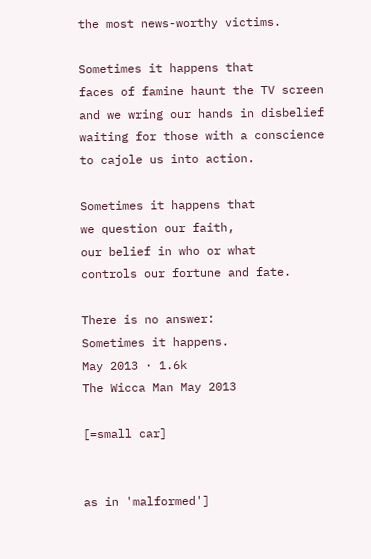the most news-worthy victims.

Sometimes it happens that
faces of famine haunt the TV screen
and we wring our hands in disbelief
waiting for those with a conscience
to cajole us into action.

Sometimes it happens that
we question our faith,
our belief in who or what
controls our fortune and fate.

There is no answer:
Sometimes it happens.
May 2013 · 1.6k
The Wicca Man May 2013

[=small car]


as in 'malformed']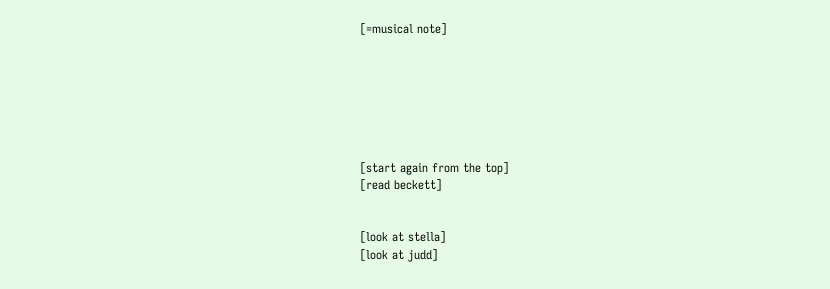[=musical note]







[start again from the top]
[read beckett]


[look at stella]
[look at judd]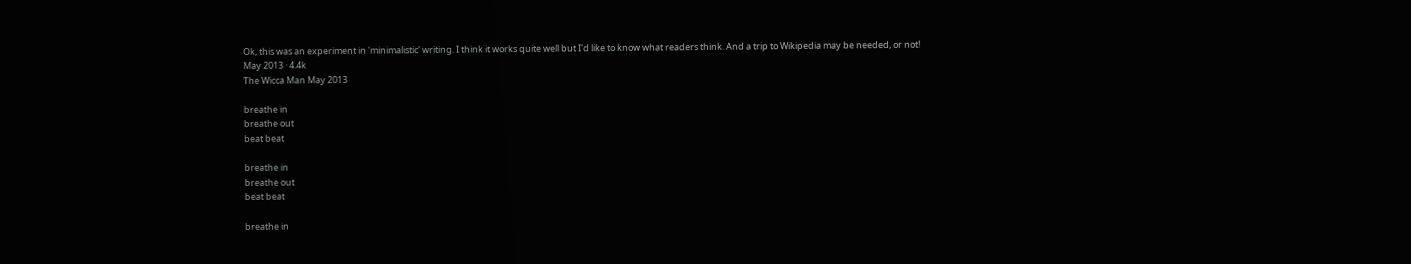Ok, this was an experiment in 'minimalistic' writing. I think it works quite well but I'd like to know what readers think. And a trip to Wikipedia may be needed, or not!
May 2013 · 4.4k
The Wicca Man May 2013

breathe in
breathe out
beat beat

breathe in
breathe out
beat beat

breathe in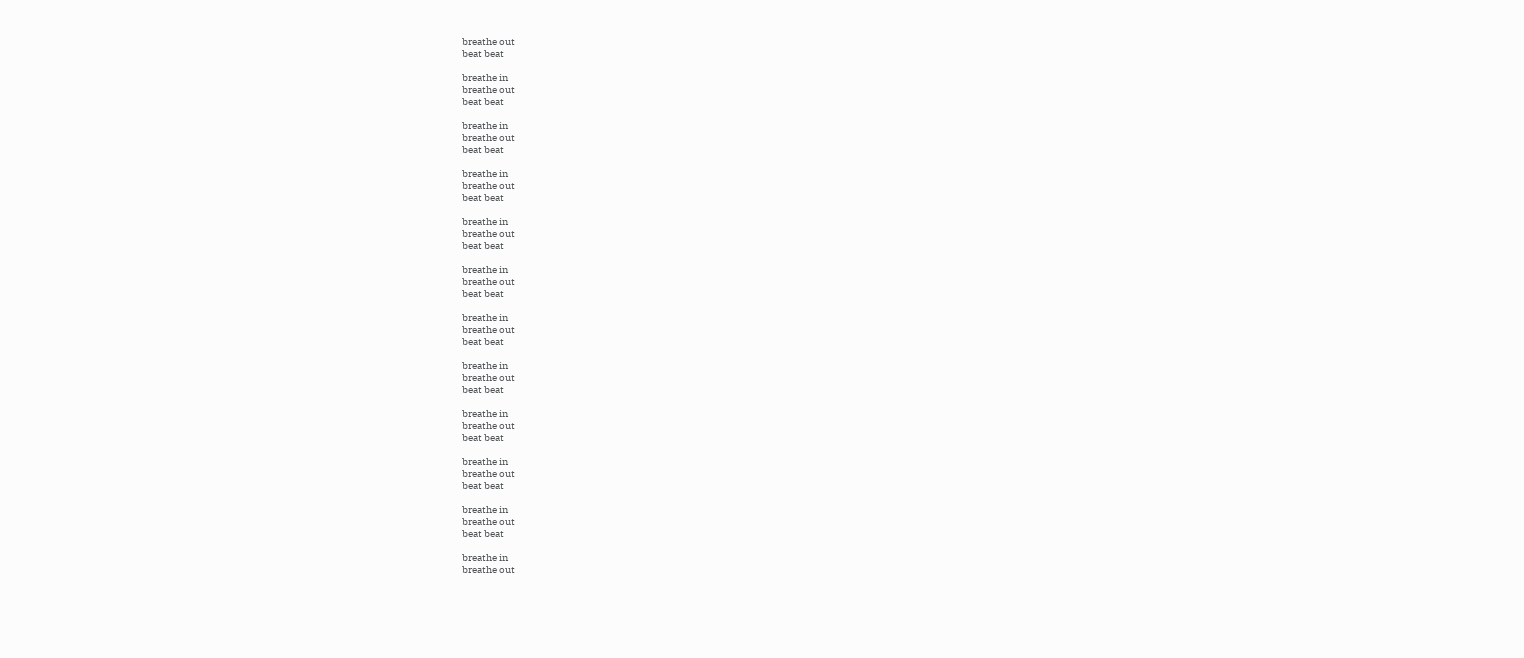breathe out
beat beat

breathe in
breathe out
beat beat

breathe in
breathe out
beat beat

breathe in
breathe out
beat beat

breathe in
breathe out
beat beat

breathe in
breathe out
beat beat

breathe in
breathe out
beat beat

breathe in
breathe out
beat beat

breathe in
breathe out
beat beat

breathe in
breathe out
beat beat

breathe in
breathe out
beat beat

breathe in
breathe out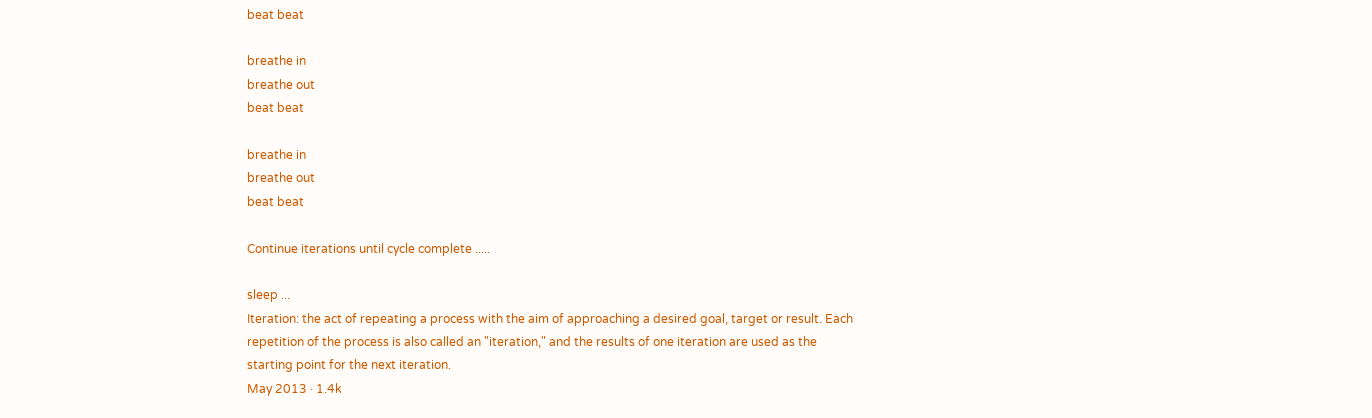beat beat

breathe in
breathe out
beat beat

breathe in
breathe out
beat beat

Continue iterations until cycle complete .....

sleep ...
Iteration: the act of repeating a process with the aim of approaching a desired goal, target or result. Each repetition of the process is also called an "iteration," and the results of one iteration are used as the starting point for the next iteration.
May 2013 · 1.4k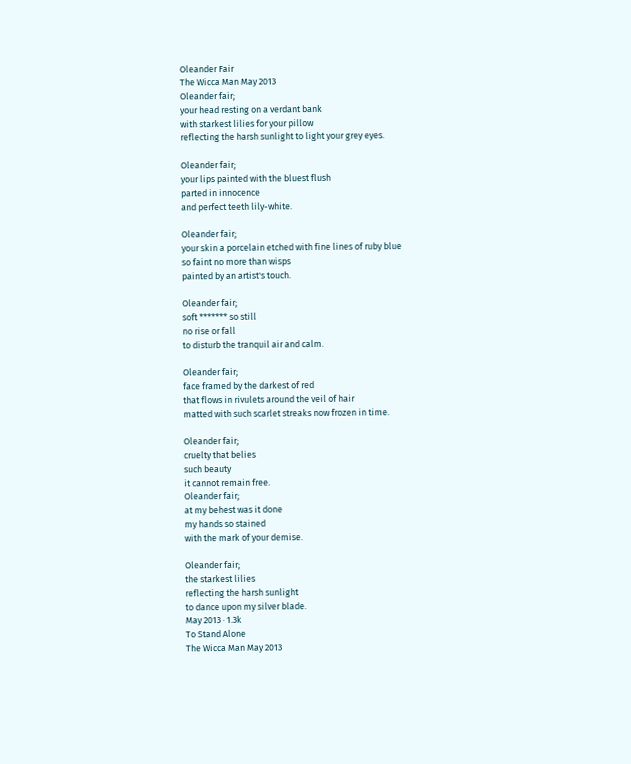Oleander Fair
The Wicca Man May 2013
Oleander fair;
your head resting on a verdant bank
with starkest lilies for your pillow
reflecting the harsh sunlight to light your grey eyes.

Oleander fair;
your lips painted with the bluest flush
parted in innocence
and perfect teeth lily-white.

Oleander fair;
your skin a porcelain etched with fine lines of ruby blue
so faint no more than wisps
painted by an artist's touch.

Oleander fair;
soft ******* so still
no rise or fall
to disturb the tranquil air and calm.

Oleander fair;
face framed by the darkest of red
that flows in rivulets around the veil of hair
matted with such scarlet streaks now frozen in time.

Oleander fair;
cruelty that belies
such beauty
it cannot remain free.
Oleander fair;
at my behest was it done
my hands so stained
with the mark of your demise.

Oleander fair;
the starkest lilies
reflecting the harsh sunlight
to dance upon my silver blade.
May 2013 · 1.3k
To Stand Alone
The Wicca Man May 2013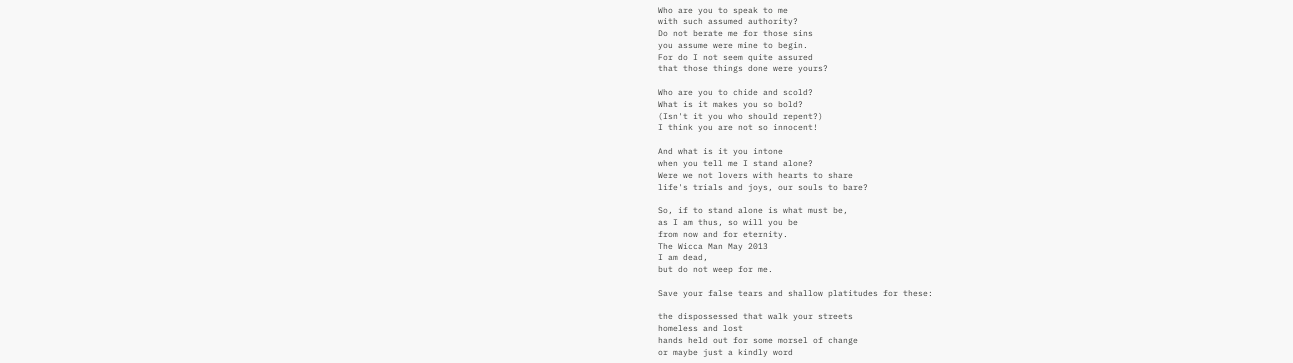Who are you to speak to me
with such assumed authority?
Do not berate me for those sins
you assume were mine to begin.
For do I not seem quite assured
that those things done were yours?

Who are you to chide and scold?
What is it makes you so bold?
(Isn't it you who should repent?)
I think you are not so innocent!

And what is it you intone
when you tell me I stand alone?
Were we not lovers with hearts to share
life's trials and joys, our souls to bare?

So, if to stand alone is what must be,
as I am thus, so will you be
from now and for eternity.
The Wicca Man May 2013
I am dead,
but do not weep for me.

Save your false tears and shallow platitudes for these:

the dispossessed that walk your streets
homeless and lost
hands held out for some morsel of change
or maybe just a kindly word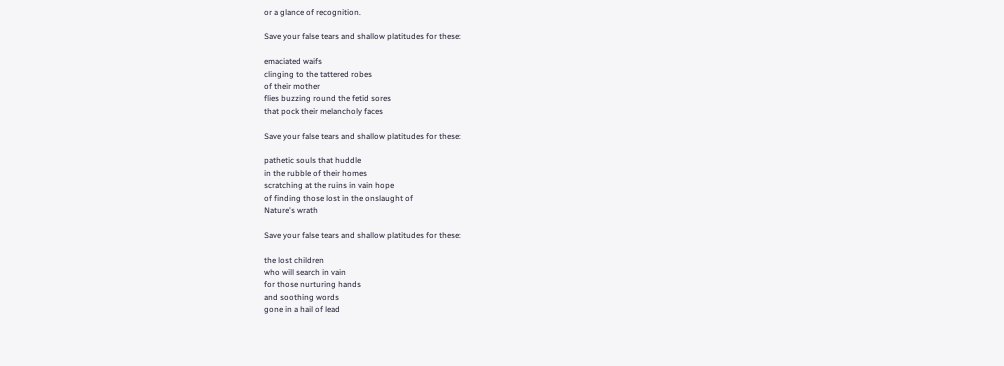or a glance of recognition.

Save your false tears and shallow platitudes for these:

emaciated waifs
clinging to the tattered robes
of their mother
flies buzzing round the fetid sores
that pock their melancholy faces

Save your false tears and shallow platitudes for these:

pathetic souls that huddle
in the rubble of their homes
scratching at the ruins in vain hope
of finding those lost in the onslaught of
Nature's wrath

Save your false tears and shallow platitudes for these:

the lost children
who will search in vain
for those nurturing hands
and soothing words
gone in a hail of lead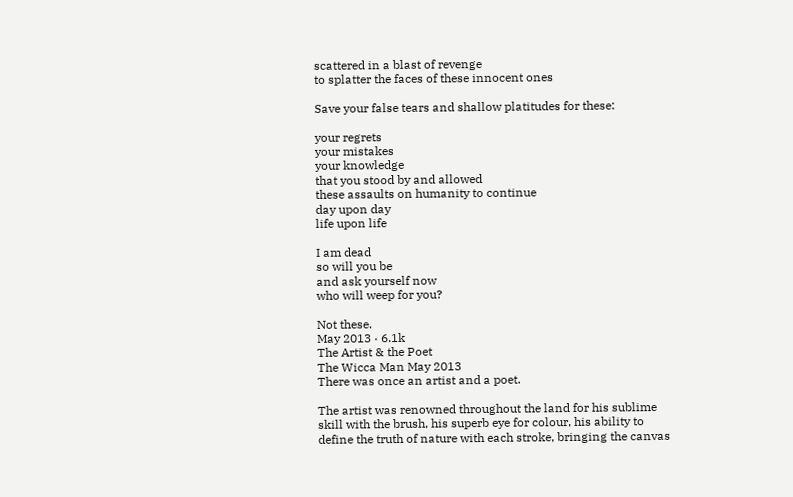scattered in a blast of revenge
to splatter the faces of these innocent ones

Save your false tears and shallow platitudes for these:

your regrets
your mistakes
your knowledge
that you stood by and allowed
these assaults on humanity to continue
day upon day
life upon life

I am dead
so will you be
and ask yourself now
who will weep for you?

Not these.
May 2013 · 6.1k
The Artist & the Poet
The Wicca Man May 2013
There was once an artist and a poet.

The artist was renowned throughout the land for his sublime skill with the brush, his superb eye for colour, his ability to define the truth of nature with each stroke, bringing the canvas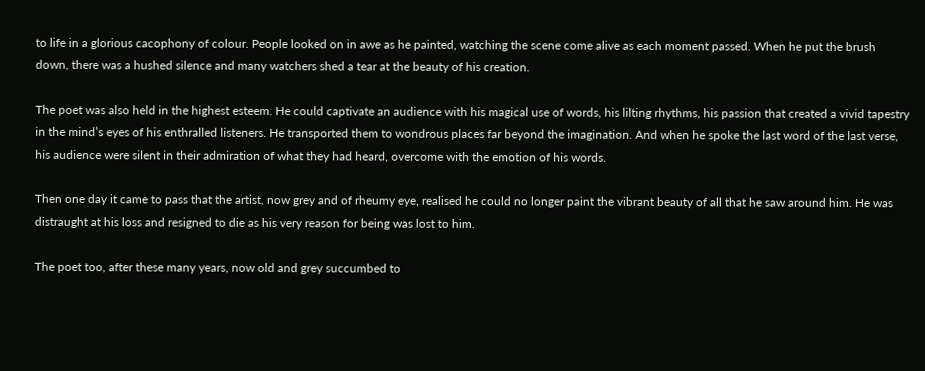to life in a glorious cacophony of colour. People looked on in awe as he painted, watching the scene come alive as each moment passed. When he put the brush down, there was a hushed silence and many watchers shed a tear at the beauty of his creation.

The poet was also held in the highest esteem. He could captivate an audience with his magical use of words, his lilting rhythms, his passion that created a vivid tapestry in the mind’s eyes of his enthralled listeners. He transported them to wondrous places far beyond the imagination. And when he spoke the last word of the last verse, his audience were silent in their admiration of what they had heard, overcome with the emotion of his words.

Then one day it came to pass that the artist, now grey and of rheumy eye, realised he could no longer paint the vibrant beauty of all that he saw around him. He was distraught at his loss and resigned to die as his very reason for being was lost to him.

The poet too, after these many years, now old and grey succumbed to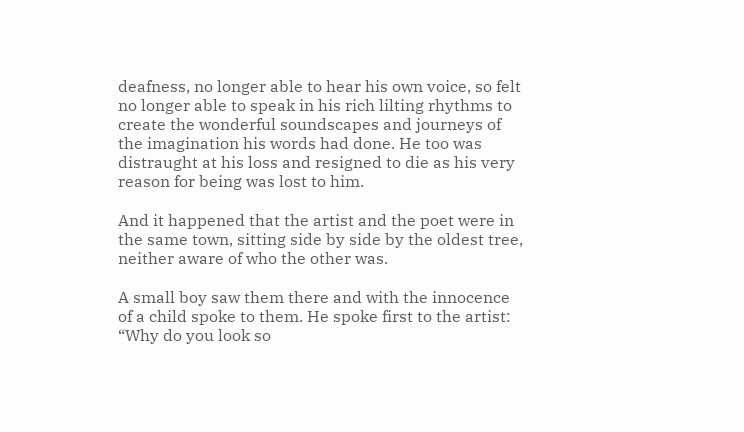deafness, no longer able to hear his own voice, so felt no longer able to speak in his rich lilting rhythms to create the wonderful soundscapes and journeys of the imagination his words had done. He too was distraught at his loss and resigned to die as his very reason for being was lost to him.

And it happened that the artist and the poet were in the same town, sitting side by side by the oldest tree, neither aware of who the other was.

A small boy saw them there and with the innocence of a child spoke to them. He spoke first to the artist: “Why do you look so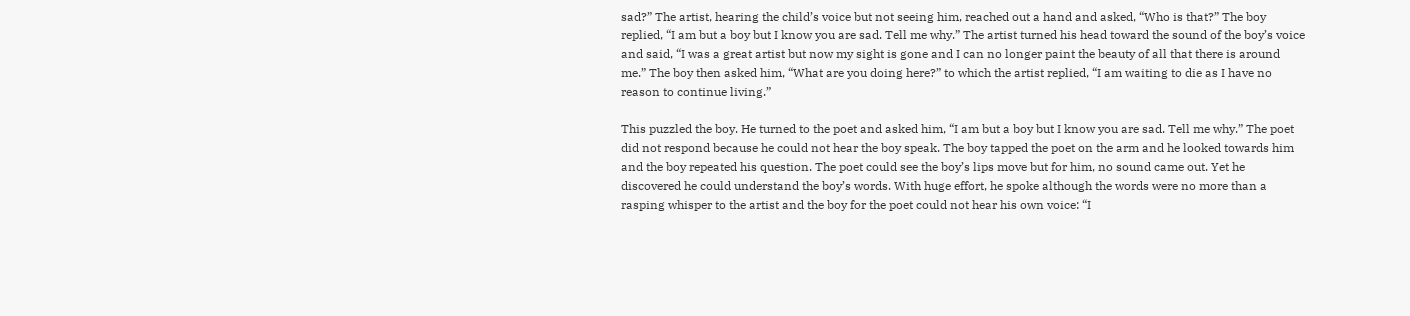sad?” The artist, hearing the child’s voice but not seeing him, reached out a hand and asked, “Who is that?” The boy replied, “I am but a boy but I know you are sad. Tell me why.” The artist turned his head toward the sound of the boy’s voice and said, “I was a great artist but now my sight is gone and I can no longer paint the beauty of all that there is around me.” The boy then asked him, “What are you doing here?” to which the artist replied, “I am waiting to die as I have no reason to continue living.”

This puzzled the boy. He turned to the poet and asked him, “I am but a boy but I know you are sad. Tell me why.” The poet did not respond because he could not hear the boy speak. The boy tapped the poet on the arm and he looked towards him and the boy repeated his question. The poet could see the boy’s lips move but for him, no sound came out. Yet he discovered he could understand the boy’s words. With huge effort, he spoke although the words were no more than a rasping whisper to the artist and the boy for the poet could not hear his own voice: “I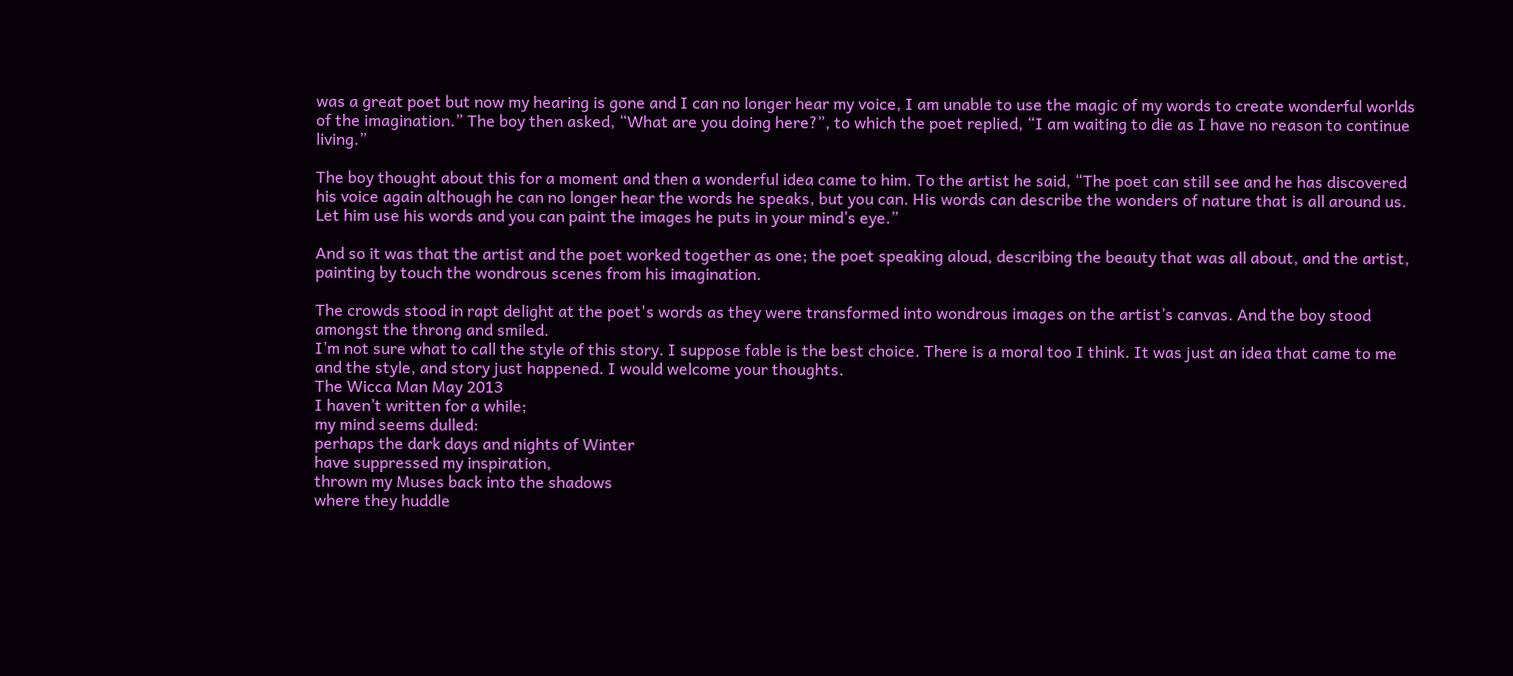was a great poet but now my hearing is gone and I can no longer hear my voice, I am unable to use the magic of my words to create wonderful worlds of the imagination.” The boy then asked, “What are you doing here?”, to which the poet replied, “I am waiting to die as I have no reason to continue living.”

The boy thought about this for a moment and then a wonderful idea came to him. To the artist he said, “The poet can still see and he has discovered his voice again although he can no longer hear the words he speaks, but you can. His words can describe the wonders of nature that is all around us. Let him use his words and you can paint the images he puts in your mind’s eye.”

And so it was that the artist and the poet worked together as one; the poet speaking aloud, describing the beauty that was all about, and the artist, painting by touch the wondrous scenes from his imagination.

The crowds stood in rapt delight at the poet's words as they were transformed into wondrous images on the artist’s canvas. And the boy stood amongst the throng and smiled.
I’m not sure what to call the style of this story. I suppose fable is the best choice. There is a moral too I think. It was just an idea that came to me and the style, and story just happened. I would welcome your thoughts.
The Wicca Man May 2013
I haven’t written for a while;
my mind seems dulled:
perhaps the dark days and nights of Winter
have suppressed my inspiration,
thrown my Muses back into the shadows
where they huddle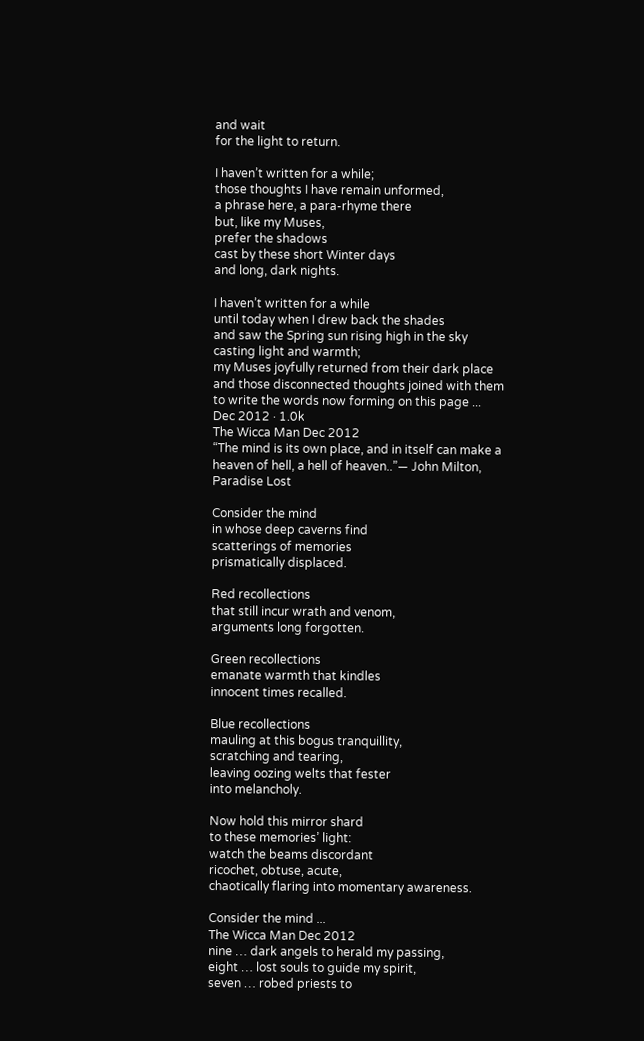and wait
for the light to return.

I haven’t written for a while;
those thoughts I have remain unformed,
a phrase here, a para-rhyme there
but, like my Muses,
prefer the shadows
cast by these short Winter days
and long, dark nights.

I haven’t written for a while
until today when I drew back the shades
and saw the Spring sun rising high in the sky
casting light and warmth;
my Muses joyfully returned from their dark place
and those disconnected thoughts joined with them
to write the words now forming on this page ...
Dec 2012 · 1.0k
The Wicca Man Dec 2012
“The mind is its own place, and in itself can make a heaven of hell, a hell of heaven..”― John Milton, Paradise Lost

Consider the mind
in whose deep caverns find
scatterings of memories
prismatically displaced.

Red recollections
that still incur wrath and venom,
arguments long forgotten.

Green recollections
emanate warmth that kindles
innocent times recalled.

Blue recollections
mauling at this bogus tranquillity,
scratching and tearing,
leaving oozing welts that fester
into melancholy.

Now hold this mirror shard
to these memories’ light:
watch the beams discordant
ricochet, obtuse, acute,
chaotically flaring into momentary awareness.

Consider the mind ...
The Wicca Man Dec 2012
nine … dark angels to herald my passing,
eight … lost souls to guide my spirit,
seven … robed priests to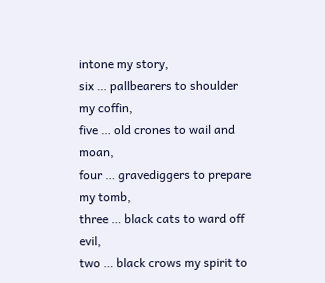intone my story,
six … pallbearers to shoulder my coffin,
five … old crones to wail and moan,
four … gravediggers to prepare my tomb,
three … black cats to ward off evil,
two … black crows my spirit to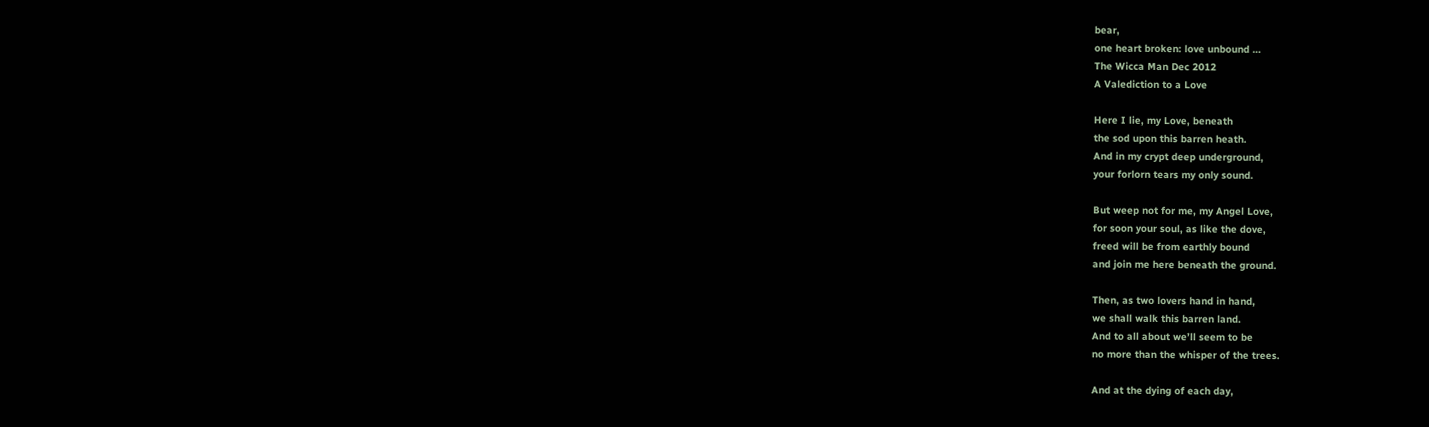bear,
one heart broken: love unbound …
The Wicca Man Dec 2012
A Valediction to a Love

Here I lie, my Love, beneath
the sod upon this barren heath.
And in my crypt deep underground,
your forlorn tears my only sound.

But weep not for me, my Angel Love,
for soon your soul, as like the dove,
freed will be from earthly bound
and join me here beneath the ground.

Then, as two lovers hand in hand,
we shall walk this barren land.
And to all about we’ll seem to be
no more than the whisper of the trees.

And at the dying of each day,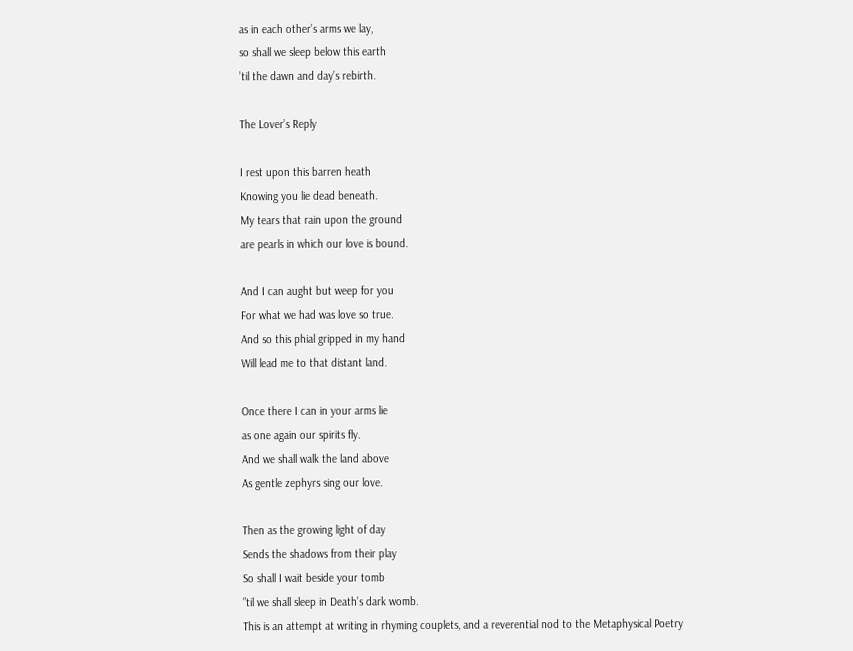as in each other’s arms we lay,
so shall we sleep below this earth
’til the dawn and day’s rebirth.

The Lover’s Reply

I rest upon this barren heath
Knowing you lie dead beneath.
My tears that rain upon the ground
are pearls in which our love is bound.

And I can aught but weep for you
For what we had was love so true.
And so this phial gripped in my hand
Will lead me to that distant land.

Once there I can in your arms lie
as one again our spirits fly.
And we shall walk the land above
As gentle zephyrs sing our love.

Then as the growing light of day
Sends the shadows from their play
So shall I wait beside your tomb
”til we shall sleep in Death’s dark womb.
This is an attempt at writing in rhyming couplets, and a reverential nod to the Metaphysical Poetry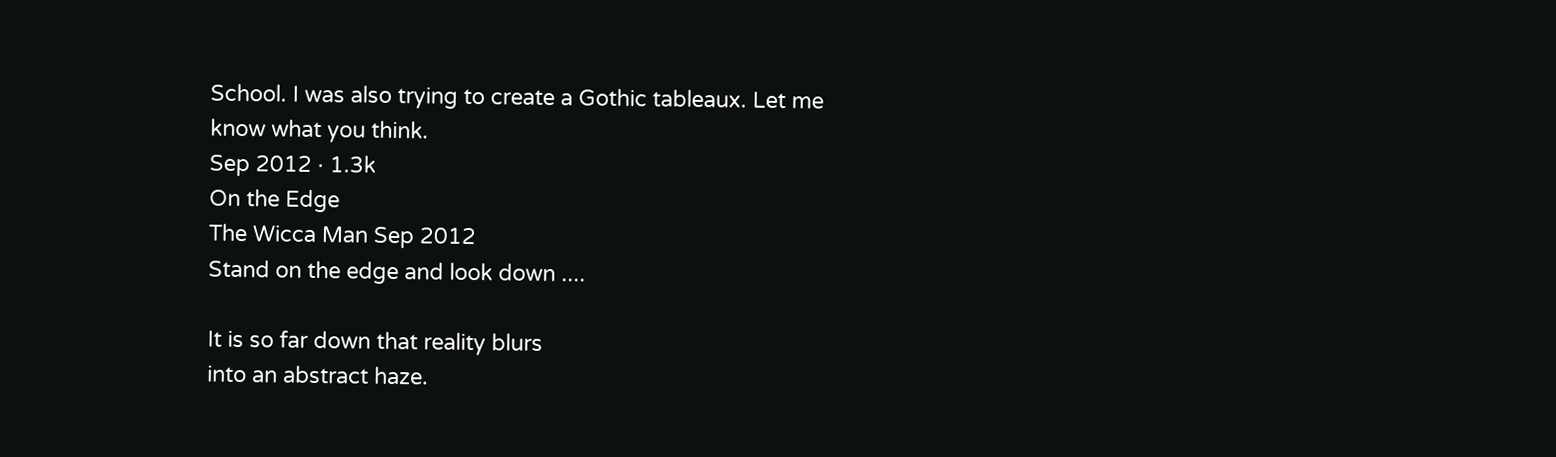School. I was also trying to create a Gothic tableaux. Let me know what you think.
Sep 2012 · 1.3k
On the Edge
The Wicca Man Sep 2012
Stand on the edge and look down ....

It is so far down that reality blurs
into an abstract haze.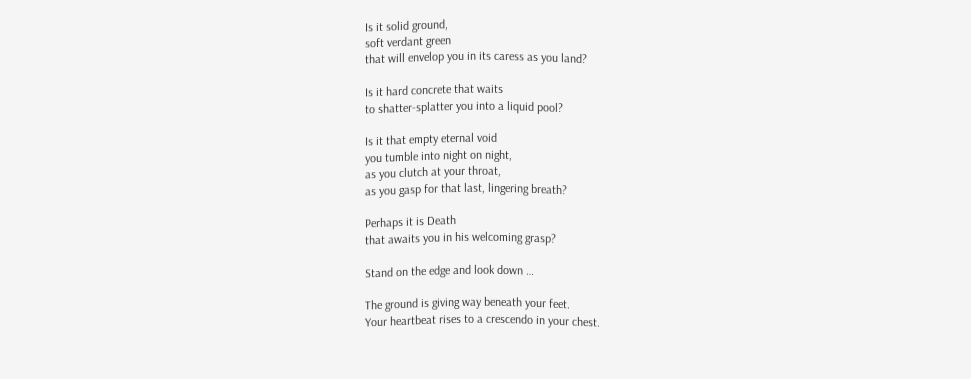Is it solid ground,
soft verdant green
that will envelop you in its caress as you land?

Is it hard concrete that waits
to shatter-splatter you into a liquid pool?

Is it that empty eternal void
you tumble into night on night,
as you clutch at your throat,
as you gasp for that last, lingering breath?

Perhaps it is Death
that awaits you in his welcoming grasp?

Stand on the edge and look down …

The ground is giving way beneath your feet.
Your heartbeat rises to a crescendo in your chest.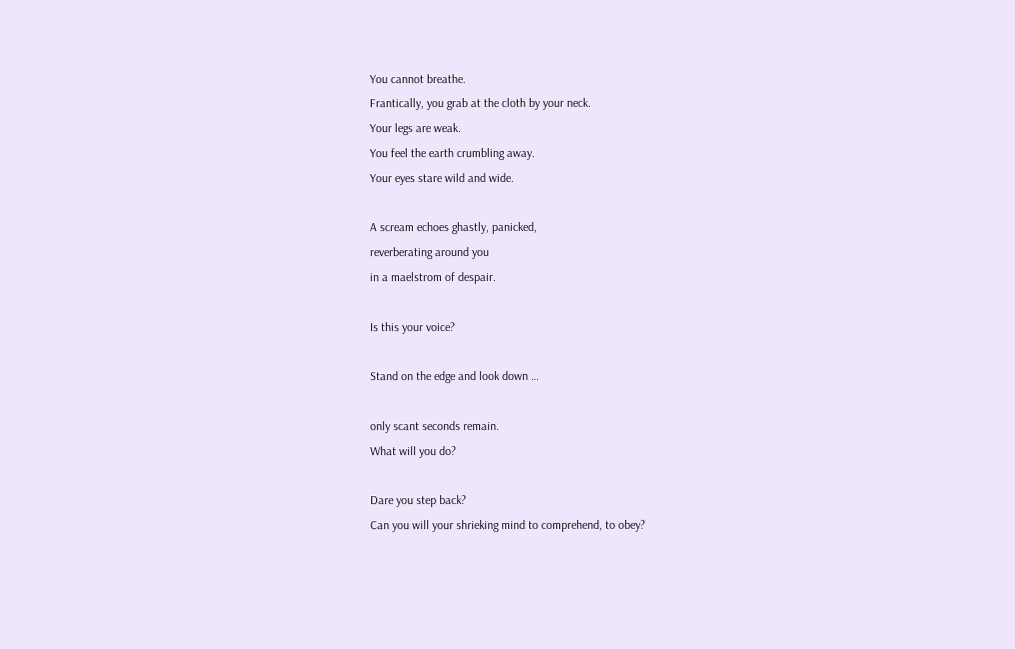You cannot breathe.
Frantically, you grab at the cloth by your neck.
Your legs are weak.
You feel the earth crumbling away.
Your eyes stare wild and wide.

A scream echoes ghastly, panicked,
reverberating around you
in a maelstrom of despair.

Is this your voice?

Stand on the edge and look down …

only scant seconds remain.
What will you do?

Dare you step back?
Can you will your shrieking mind to comprehend, to obey?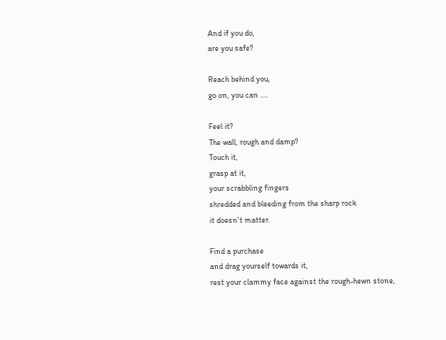And if you do,
are you safe?

Reach behind you,
go on, you can ....

Feel it?
The wall, rough and damp?
Touch it,
grasp at it,
your scrabbling fingers
shredded and bleeding from the sharp rock
it doesn't matter.

Find a purchase
and drag yourself towards it,
rest your clammy face against the rough-hewn stone,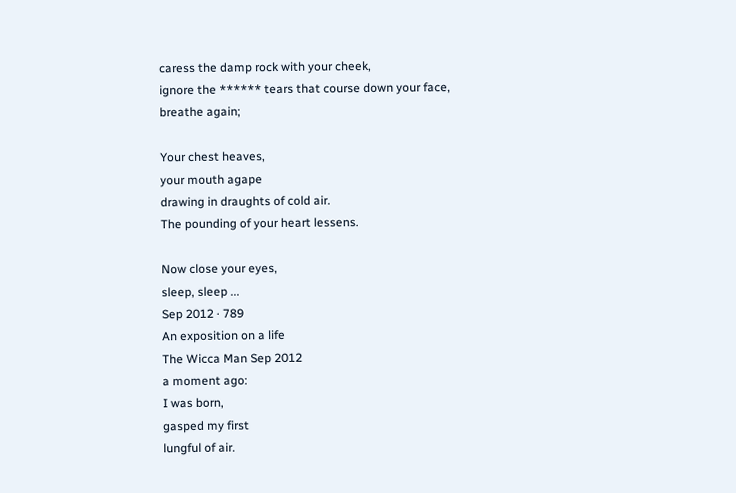caress the damp rock with your cheek,
ignore the ****** tears that course down your face,
breathe again;

Your chest heaves,
your mouth agape
drawing in draughts of cold air.
The pounding of your heart lessens.

Now close your eyes,
sleep, sleep ...
Sep 2012 · 789
An exposition on a life
The Wicca Man Sep 2012
a moment ago:
I was born,
gasped my first
lungful of air.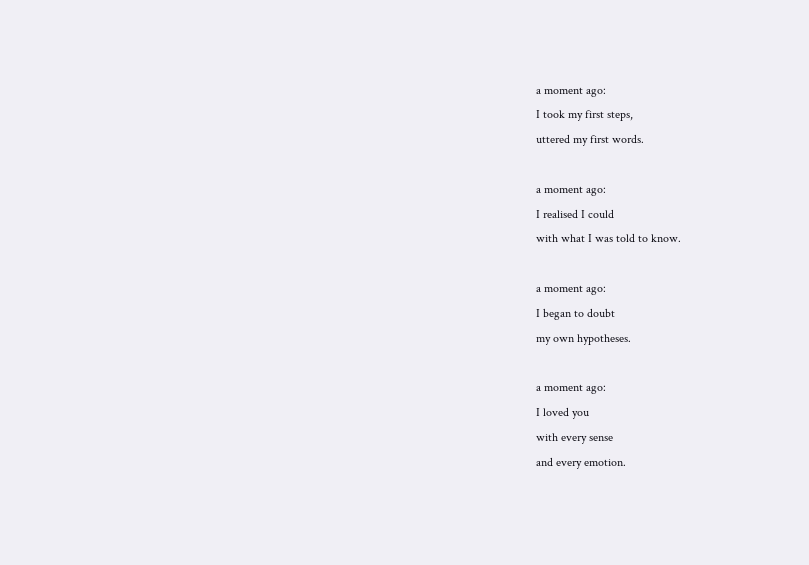a moment ago:
I took my first steps,
uttered my first words.

a moment ago:
I realised I could
with what I was told to know.

a moment ago:
I began to doubt
my own hypotheses.

a moment ago:
I loved you
with every sense
and every emotion.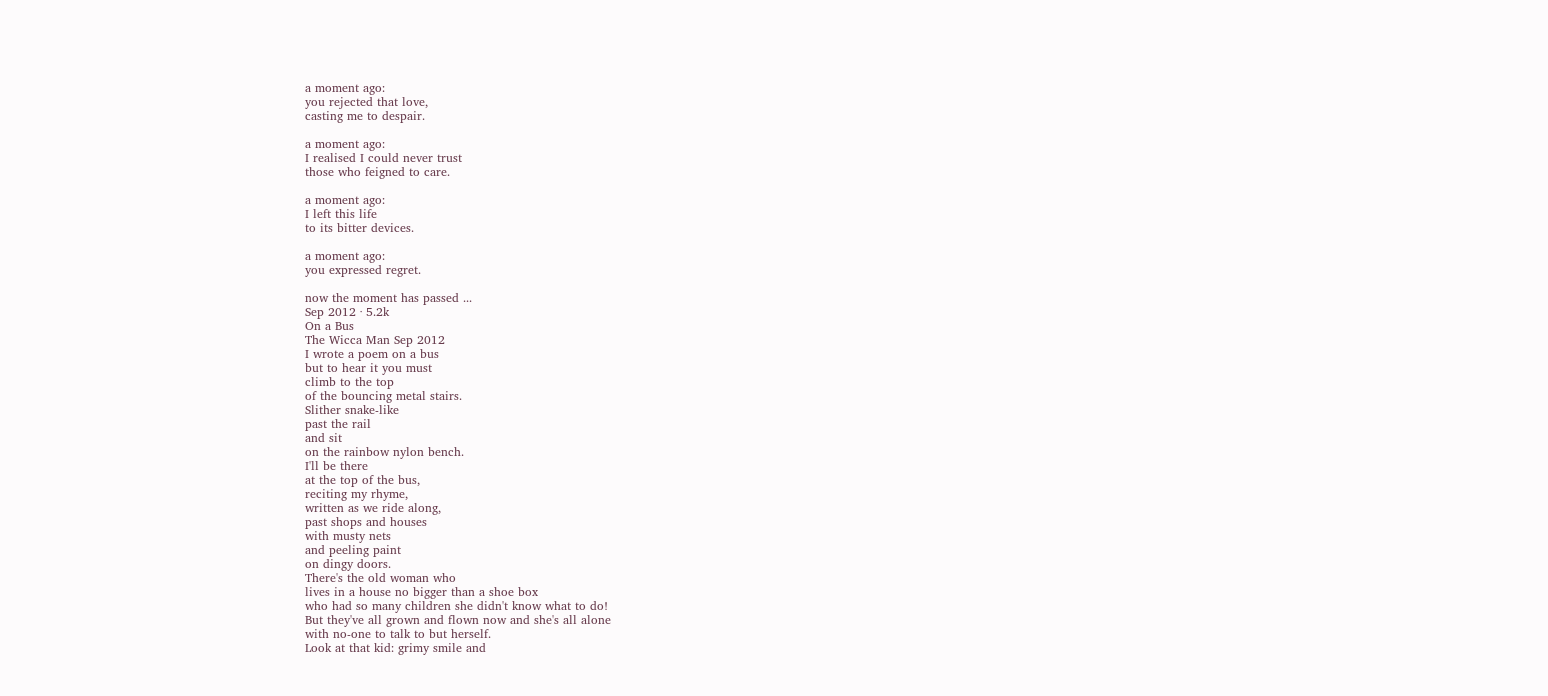a moment ago:
you rejected that love,
casting me to despair.

a moment ago:
I realised I could never trust
those who feigned to care.

a moment ago:
I left this life
to its bitter devices.

a moment ago:
you expressed regret.

now the moment has passed ...
Sep 2012 · 5.2k
On a Bus
The Wicca Man Sep 2012
I wrote a poem on a bus
but to hear it you must
climb to the top
of the bouncing metal stairs.
Slither snake-like
past the rail
and sit
on the rainbow nylon bench.
I'll be there
at the top of the bus,
reciting my rhyme,
written as we ride along,
past shops and houses
with musty nets
and peeling paint
on dingy doors.
There's the old woman who
lives in a house no bigger than a shoe box
who had so many children she didn't know what to do!
But they've all grown and flown now and she's all alone
with no-one to talk to but herself.
Look at that kid: grimy smile and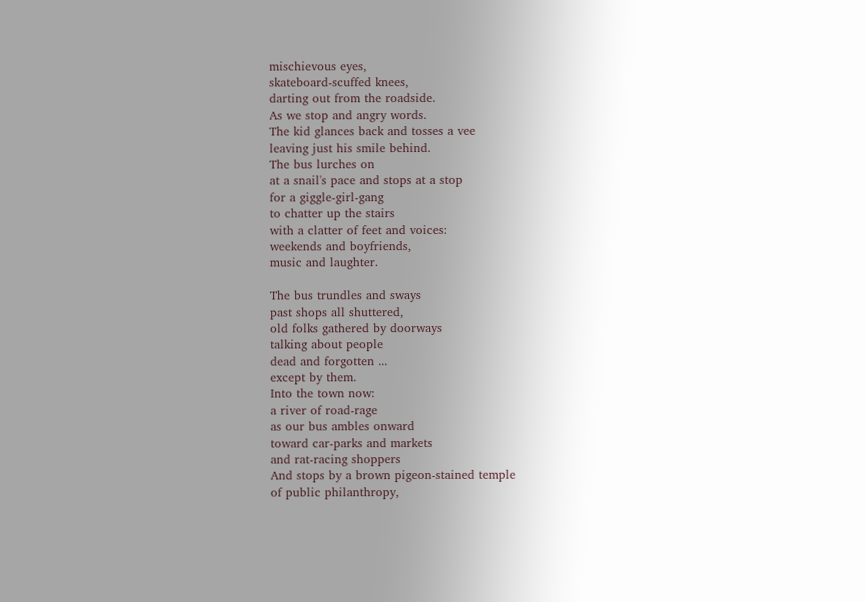mischievous eyes,
skateboard-scuffed knees,
darting out from the roadside.
As we stop and angry words.
The kid glances back and tosses a vee
leaving just his smile behind.
The bus lurches on
at a snail's pace and stops at a stop
for a giggle-girl-gang
to chatter up the stairs
with a clatter of feet and voices:
weekends and boyfriends,
music and laughter.

The bus trundles and sways
past shops all shuttered,
old folks gathered by doorways
talking about people
dead and forgotten ...
except by them.
Into the town now:
a river of road-rage
as our bus ambles onward
toward car-parks and markets
and rat-racing shoppers
And stops by a brown pigeon-stained temple
of public philanthropy,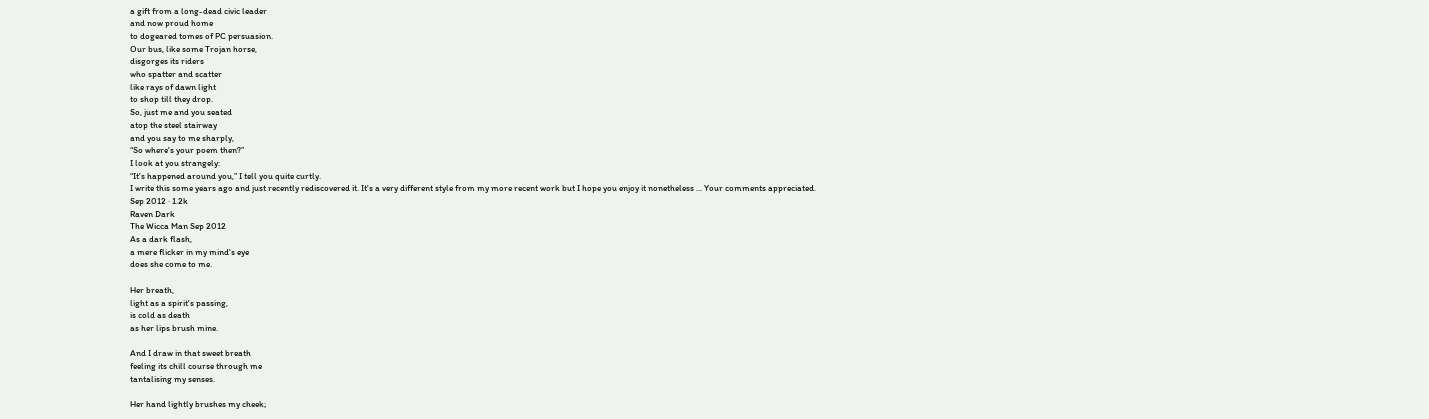a gift from a long-dead civic leader
and now proud home
to dogeared tomes of PC persuasion.
Our bus, like some Trojan horse,
disgorges its riders
who spatter and scatter
like rays of dawn light
to shop till they drop.
So, just me and you seated
atop the steel stairway
and you say to me sharply,
“So where's your poem then?”
I look at you strangely:
“It's happened around you,” I tell you quite curtly.
I write this some years ago and just recently rediscovered it. It's a very different style from my more recent work but I hope you enjoy it nonetheless ... Your comments appreciated.
Sep 2012 · 1.2k
Raven Dark
The Wicca Man Sep 2012
As a dark flash,
a mere flicker in my mind's eye
does she come to me.

Her breath,
light as a spirit's passing,
is cold as death
as her lips brush mine.

And I draw in that sweet breath
feeling its chill course through me
tantalising my senses.

Her hand lightly brushes my cheek;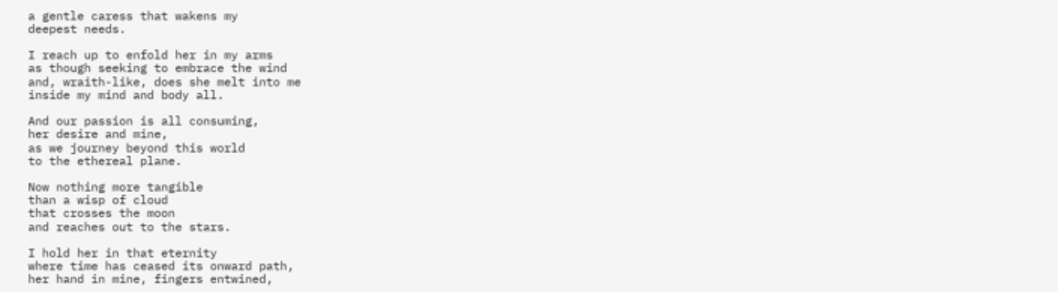a gentle caress that wakens my
deepest needs.

I reach up to enfold her in my arms
as though seeking to embrace the wind
and, wraith-like, does she melt into me
inside my mind and body all.

And our passion is all consuming,
her desire and mine,
as we journey beyond this world
to the ethereal plane.

Now nothing more tangible
than a wisp of cloud
that crosses the moon
and reaches out to the stars.

I hold her in that eternity
where time has ceased its onward path,
her hand in mine, fingers entwined,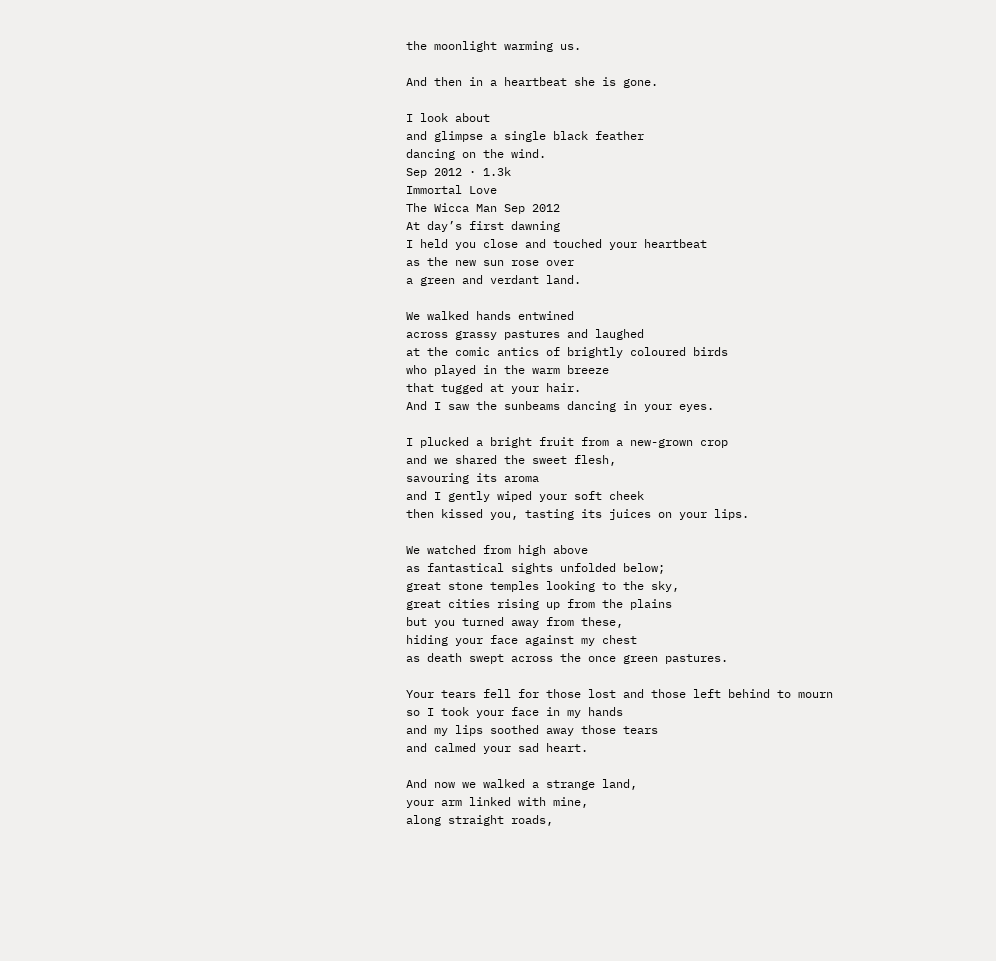the moonlight warming us.

And then in a heartbeat she is gone.

I look about
and glimpse a single black feather
dancing on the wind.
Sep 2012 · 1.3k
Immortal Love
The Wicca Man Sep 2012
At day’s first dawning
I held you close and touched your heartbeat
as the new sun rose over
a green and verdant land.

We walked hands entwined
across grassy pastures and laughed
at the comic antics of brightly coloured birds
who played in the warm breeze
that tugged at your hair.
And I saw the sunbeams dancing in your eyes.

I plucked a bright fruit from a new-grown crop
and we shared the sweet flesh,
savouring its aroma
and I gently wiped your soft cheek
then kissed you, tasting its juices on your lips.

We watched from high above
as fantastical sights unfolded below;
great stone temples looking to the sky,
great cities rising up from the plains
but you turned away from these,
hiding your face against my chest
as death swept across the once green pastures.

Your tears fell for those lost and those left behind to mourn
so I took your face in my hands
and my lips soothed away those tears
and calmed your sad heart.

And now we walked a strange land,
your arm linked with mine,
along straight roads,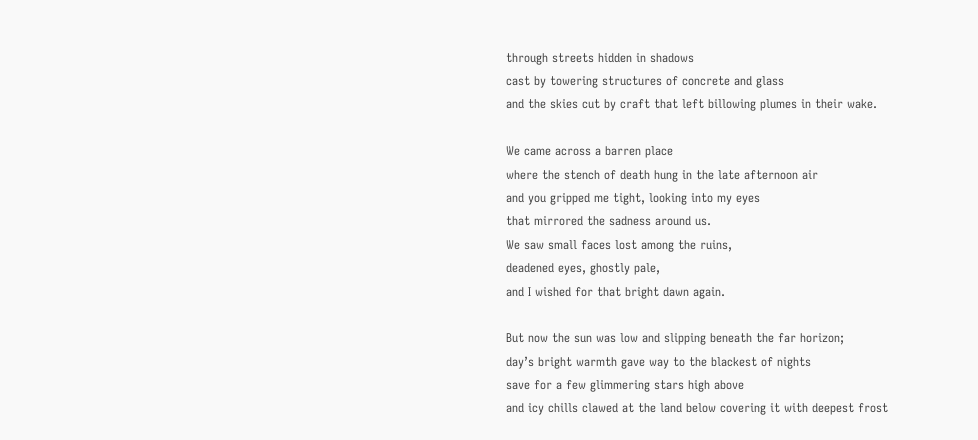through streets hidden in shadows
cast by towering structures of concrete and glass
and the skies cut by craft that left billowing plumes in their wake.

We came across a barren place
where the stench of death hung in the late afternoon air
and you gripped me tight, looking into my eyes
that mirrored the sadness around us.
We saw small faces lost among the ruins,
deadened eyes, ghostly pale,
and I wished for that bright dawn again.

But now the sun was low and slipping beneath the far horizon;
day’s bright warmth gave way to the blackest of nights
save for a few glimmering stars high above
and icy chills clawed at the land below covering it with deepest frost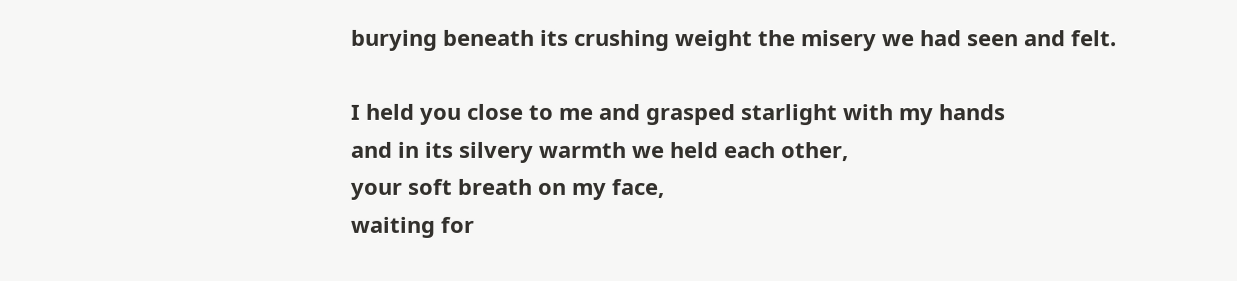burying beneath its crushing weight the misery we had seen and felt.

I held you close to me and grasped starlight with my hands
and in its silvery warmth we held each other,
your soft breath on my face,
waiting for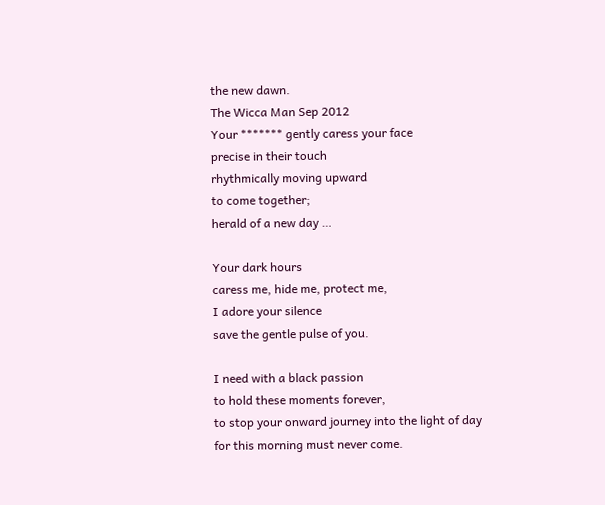the new dawn.
The Wicca Man Sep 2012
Your ******* gently caress your face
precise in their touch
rhythmically moving upward
to come together;
herald of a new day …

Your dark hours
caress me, hide me, protect me,
I adore your silence
save the gentle pulse of you.

I need with a black passion
to hold these moments forever,
to stop your onward journey into the light of day
for this morning must never come.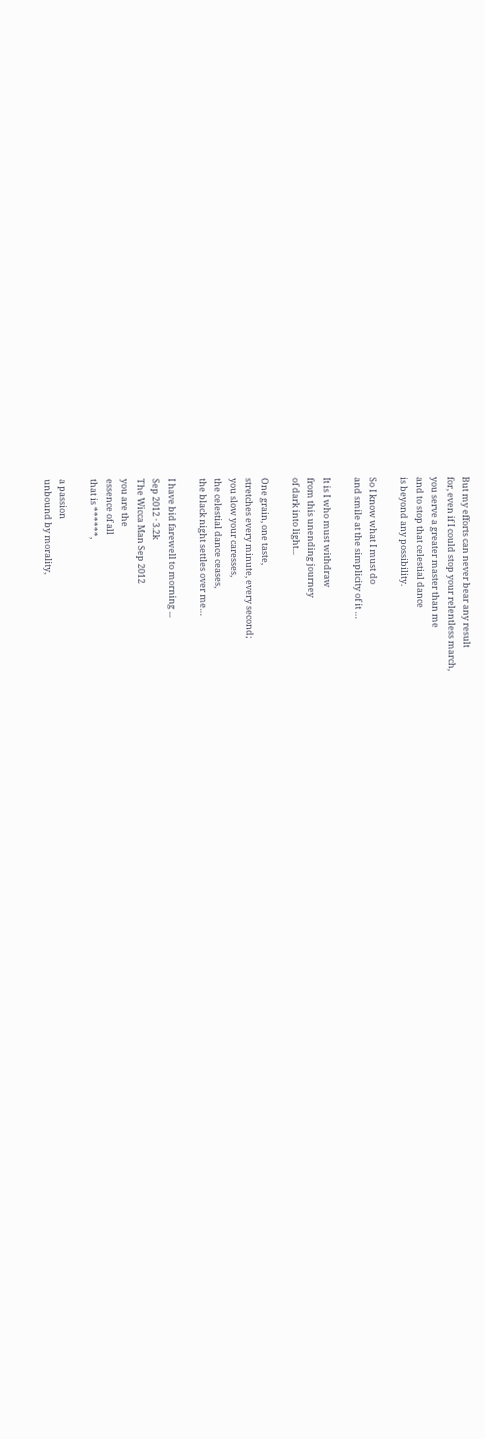But my efforts can never bear any result
for, even if I could stop your relentless march,
you serve a greater master than me
and to stop that celestial dance
is beyond any possibility.

So I know what I must do
and smile at the simplicity of it …

It is I who must withdraw
from this unending journey
of dark into light...

One grain, one taste,
stretches every minute, every second;
you slow your caresses,
the celestial dance ceases,
the black night settles over me…

I have bid farewell to morning ...
Sep 2012 · 3.2k
The Wicca Man Sep 2012
you are the
essence of all
that is ******,

a passion
unbound by morality,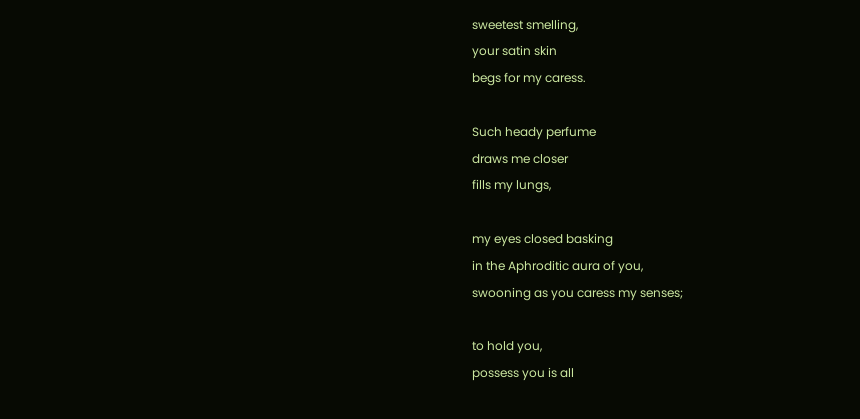sweetest smelling,
your satin skin
begs for my caress.

Such heady perfume
draws me closer
fills my lungs,

my eyes closed basking
in the Aphroditic aura of you,
swooning as you caress my senses;

to hold you,
possess you is all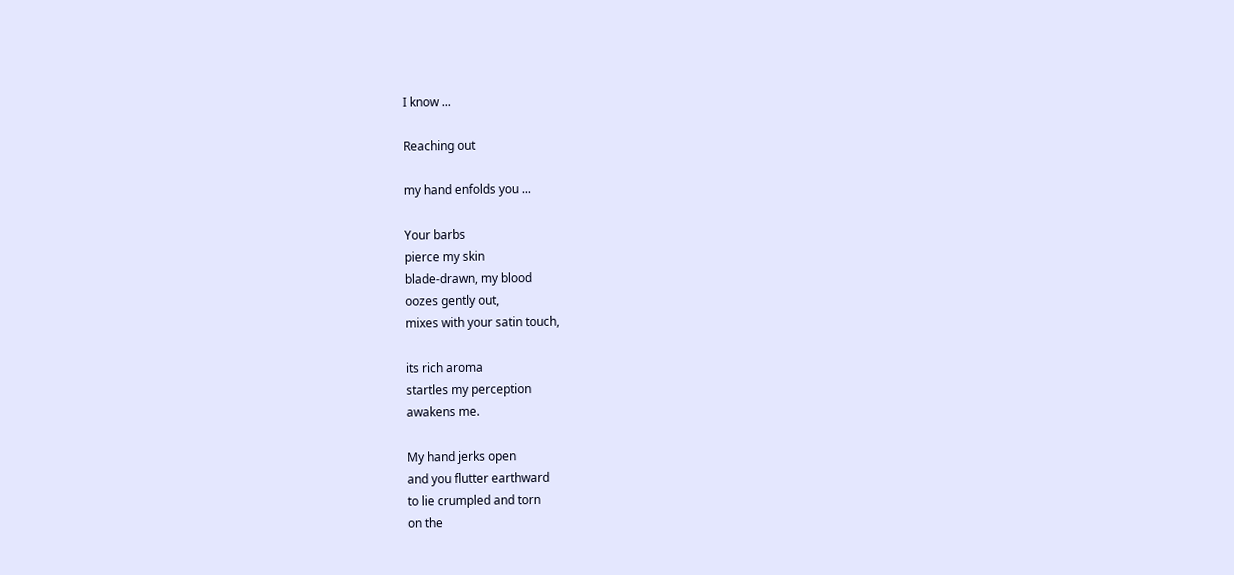I know ...

Reaching out

my hand enfolds you ...

Your barbs
pierce my skin
blade-drawn, my blood
oozes gently out,
mixes with your satin touch,

its rich aroma
startles my perception
awakens me.

My hand jerks open
and you flutter earthward
to lie crumpled and torn
on the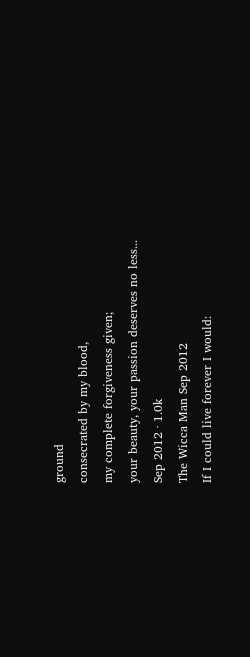ground
consecrated by my blood,
my complete forgiveness given;
your beauty, your passion deserves no less...
Sep 2012 · 1.0k
The Wicca Man Sep 2012
If I could live forever I would: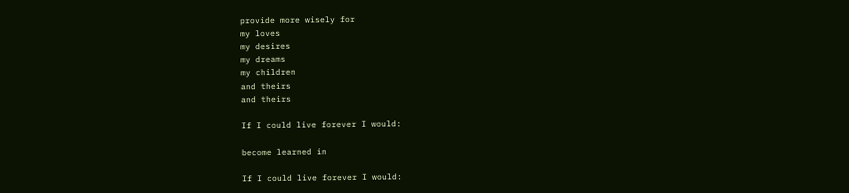provide more wisely for
my loves
my desires
my dreams
my children
and theirs
and theirs

If I could live forever I would:

become learned in

If I could live forever I would: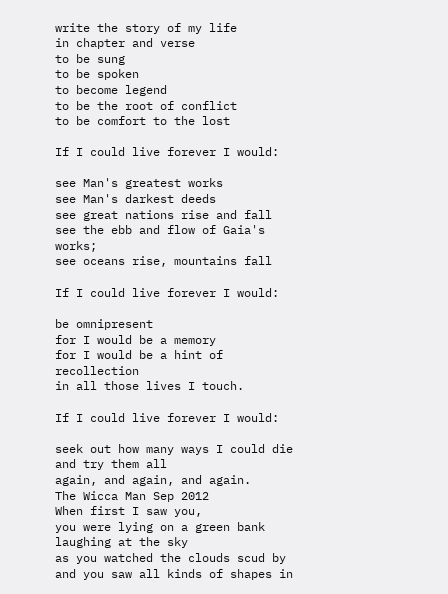write the story of my life
in chapter and verse
to be sung
to be spoken
to become legend
to be the root of conflict
to be comfort to the lost

If I could live forever I would:

see Man's greatest works
see Man's darkest deeds
see great nations rise and fall
see the ebb and flow of Gaia's works;
see oceans rise, mountains fall

If I could live forever I would:

be omnipresent
for I would be a memory
for I would be a hint of recollection
in all those lives I touch.

If I could live forever I would:

seek out how many ways I could die
and try them all
again, and again, and again.
The Wicca Man Sep 2012
When first I saw you,
you were lying on a green bank laughing at the sky
as you watched the clouds scud by
and you saw all kinds of shapes in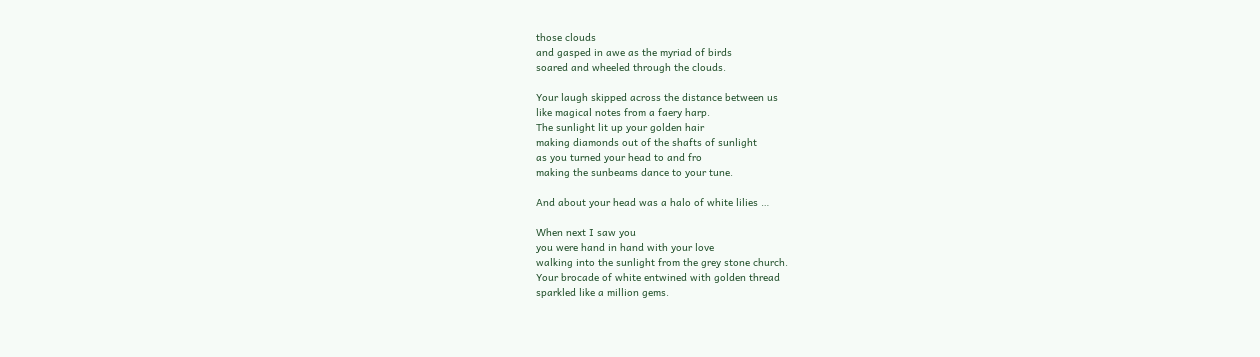those clouds
and gasped in awe as the myriad of birds
soared and wheeled through the clouds.

Your laugh skipped across the distance between us
like magical notes from a faery harp.
The sunlight lit up your golden hair
making diamonds out of the shafts of sunlight
as you turned your head to and fro
making the sunbeams dance to your tune.

And about your head was a halo of white lilies …

When next I saw you
you were hand in hand with your love
walking into the sunlight from the grey stone church.
Your brocade of white entwined with golden thread
sparkled like a million gems.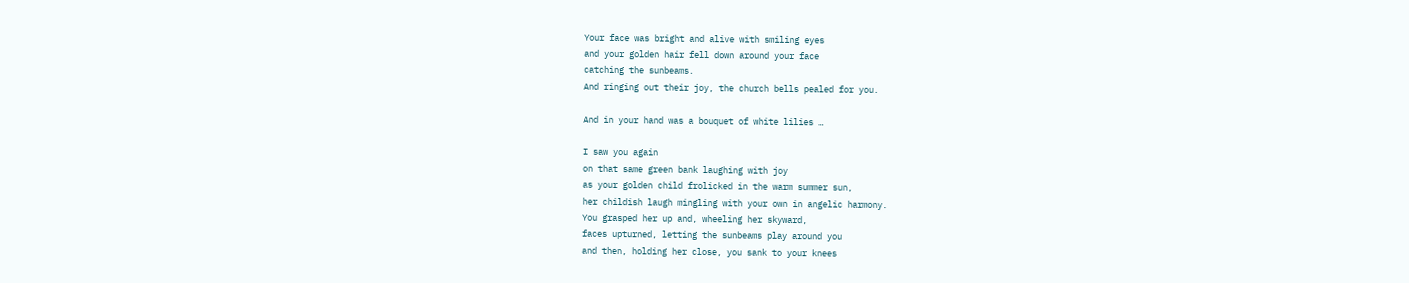Your face was bright and alive with smiling eyes
and your golden hair fell down around your face
catching the sunbeams.
And ringing out their joy, the church bells pealed for you.

And in your hand was a bouquet of white lilies …

I saw you again
on that same green bank laughing with joy
as your golden child frolicked in the warm summer sun,
her childish laugh mingling with your own in angelic harmony.
You grasped her up and, wheeling her skyward,
faces upturned, letting the sunbeams play around you
and then, holding her close, you sank to your knees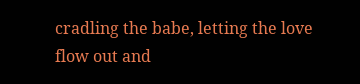cradling the babe, letting the love flow out and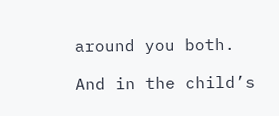around you both.

And in the child’s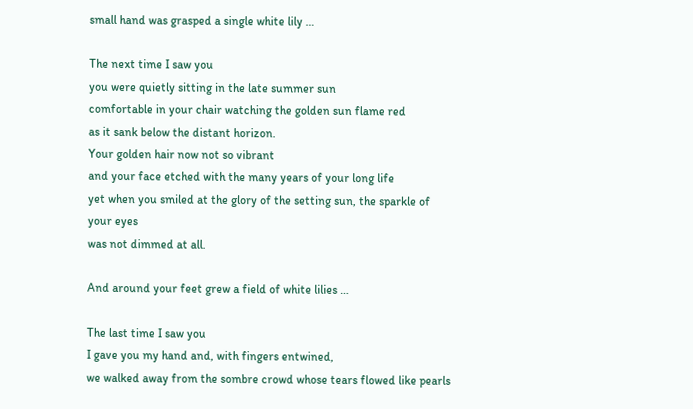small hand was grasped a single white lily …

The next time I saw you
you were quietly sitting in the late summer sun
comfortable in your chair watching the golden sun flame red
as it sank below the distant horizon.
Your golden hair now not so vibrant
and your face etched with the many years of your long life
yet when you smiled at the glory of the setting sun, the sparkle of your eyes
was not dimmed at all.

And around your feet grew a field of white lilies …

The last time I saw you
I gave you my hand and, with fingers entwined,
we walked away from the sombre crowd whose tears flowed like pearls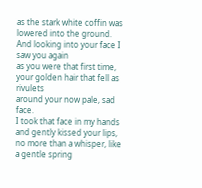as the stark white coffin was lowered into the ground.
And looking into your face I saw you again
as you were that first time,
your golden hair that fell as rivulets
around your now pale, sad face.
I took that face in my hands and gently kissed your lips,
no more than a whisper, like a gentle spring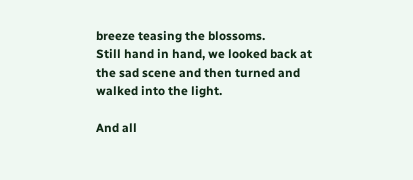breeze teasing the blossoms.
Still hand in hand, we looked back at the sad scene and then turned and walked into the light.

And all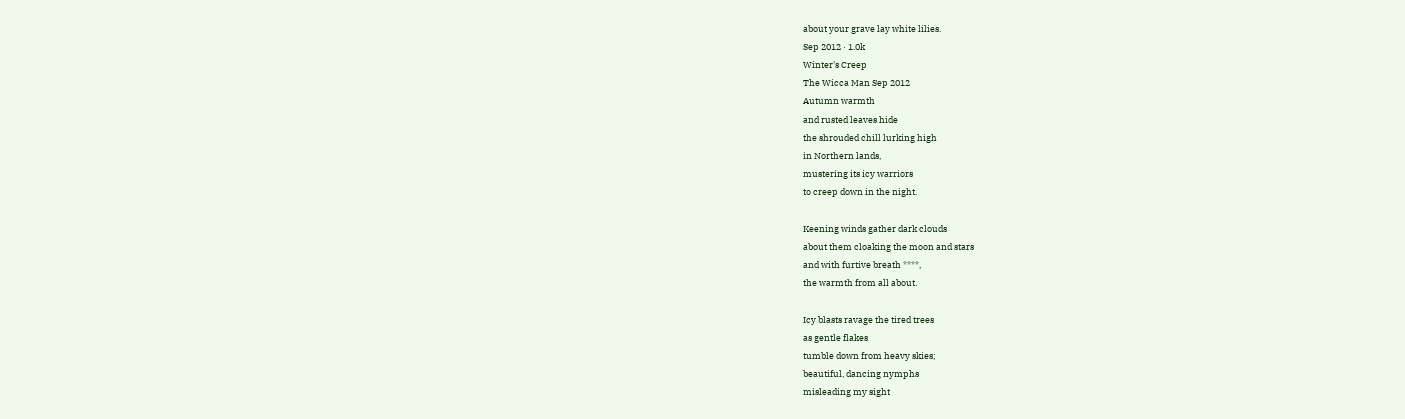about your grave lay white lilies.
Sep 2012 · 1.0k
Winter's Creep
The Wicca Man Sep 2012
Autumn warmth
and rusted leaves hide
the shrouded chill lurking high
in Northern lands,
mustering its icy warriors
to creep down in the night.

Keening winds gather dark clouds
about them cloaking the moon and stars
and with furtive breath ****,
the warmth from all about.

Icy blasts ravage the tired trees
as gentle flakes
tumble down from heavy skies;
beautiful, dancing nymphs
misleading my sight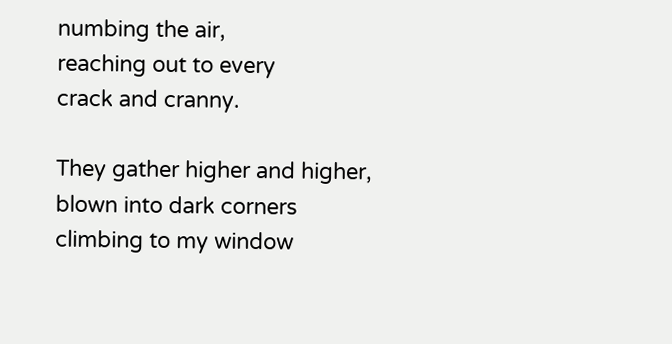numbing the air,
reaching out to every
crack and cranny.

They gather higher and higher,
blown into dark corners
climbing to my window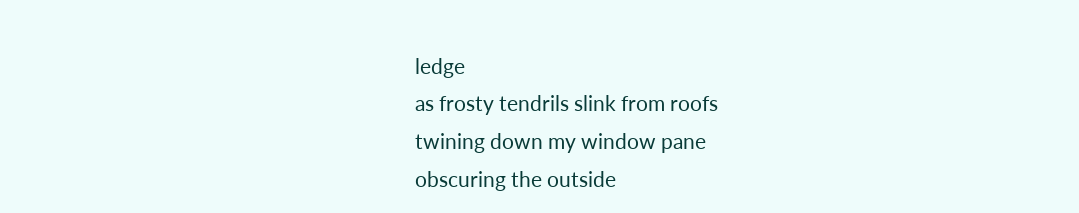ledge
as frosty tendrils slink from roofs
twining down my window pane
obscuring the outside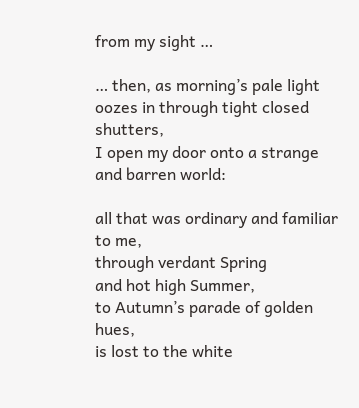from my sight …

… then, as morning’s pale light
oozes in through tight closed shutters,
I open my door onto a strange
and barren world:

all that was ordinary and familiar to me,
through verdant Spring
and hot high Summer,
to Autumn’s parade of golden hues,
is lost to the white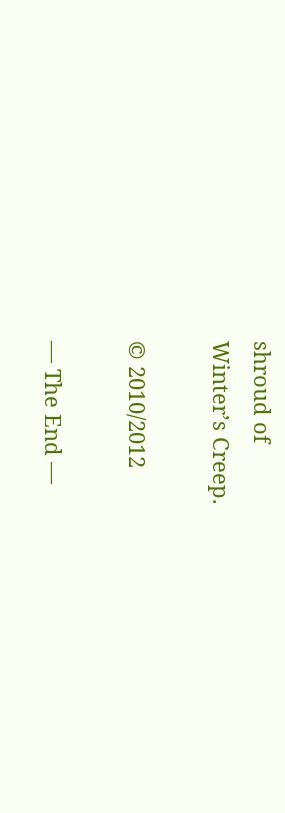shroud of
Winter’s Creep.

© 2010/2012

— The End —